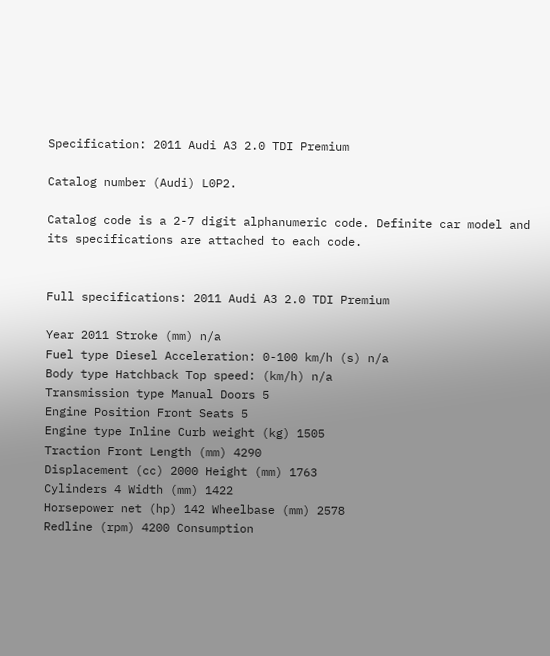Specification: 2011 Audi A3 2.0 TDI Premium

Catalog number (Audi) L0P2.

Catalog code is a 2-7 digit alphanumeric code. Definite car model and its specifications are attached to each code.


Full specifications: 2011 Audi A3 2.0 TDI Premium

Year 2011 Stroke (mm) n/a
Fuel type Diesel Acceleration: 0-100 km/h (s) n/a
Body type Hatchback Top speed: (km/h) n/a
Transmission type Manual Doors 5
Engine Position Front Seats 5
Engine type Inline Curb weight (kg) 1505
Traction Front Length (mm) 4290
Displacement (cc) 2000 Height (mm) 1763
Cylinders 4 Width (mm) 1422
Horsepower net (hp) 142 Wheelbase (mm) 2578
Redline (rpm) 4200 Consumption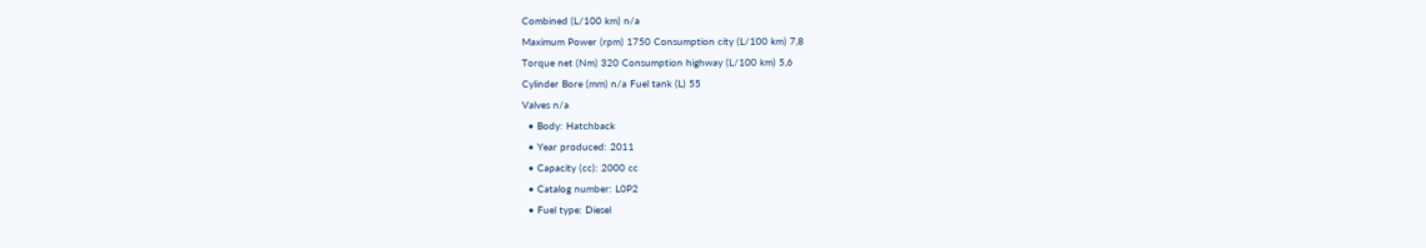Combined (L/100 km) n/a
Maximum Power (rpm) 1750 Consumption city (L/100 km) 7,8
Torque net (Nm) 320 Consumption highway (L/100 km) 5,6
Cylinder Bore (mm) n/a Fuel tank (L) 55
Valves n/a
  • Body: Hatchback
  • Year produced: 2011
  • Capacity (cc): 2000 cc
  • Catalog number: L0P2
  • Fuel type: Diesel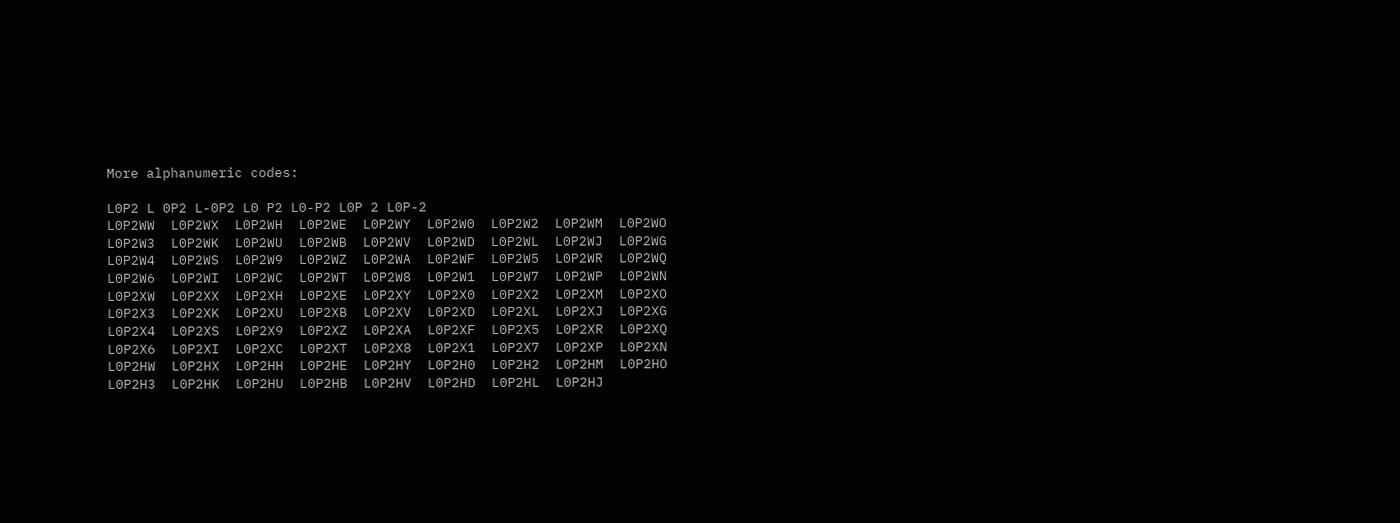More alphanumeric codes:

L0P2 L 0P2 L-0P2 L0 P2 L0-P2 L0P 2 L0P-2
L0P2WW  L0P2WX  L0P2WH  L0P2WE  L0P2WY  L0P2W0  L0P2W2  L0P2WM  L0P2WO  L0P2W3  L0P2WK  L0P2WU  L0P2WB  L0P2WV  L0P2WD  L0P2WL  L0P2WJ  L0P2WG  L0P2W4  L0P2WS  L0P2W9  L0P2WZ  L0P2WA  L0P2WF  L0P2W5  L0P2WR  L0P2WQ  L0P2W6  L0P2WI  L0P2WC  L0P2WT  L0P2W8  L0P2W1  L0P2W7  L0P2WP  L0P2WN
L0P2XW  L0P2XX  L0P2XH  L0P2XE  L0P2XY  L0P2X0  L0P2X2  L0P2XM  L0P2XO  L0P2X3  L0P2XK  L0P2XU  L0P2XB  L0P2XV  L0P2XD  L0P2XL  L0P2XJ  L0P2XG  L0P2X4  L0P2XS  L0P2X9  L0P2XZ  L0P2XA  L0P2XF  L0P2X5  L0P2XR  L0P2XQ  L0P2X6  L0P2XI  L0P2XC  L0P2XT  L0P2X8  L0P2X1  L0P2X7  L0P2XP  L0P2XN
L0P2HW  L0P2HX  L0P2HH  L0P2HE  L0P2HY  L0P2H0  L0P2H2  L0P2HM  L0P2HO  L0P2H3  L0P2HK  L0P2HU  L0P2HB  L0P2HV  L0P2HD  L0P2HL  L0P2HJ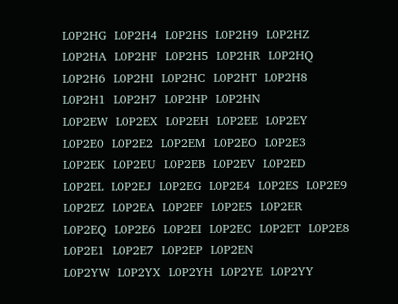L0P2HG  L0P2H4  L0P2HS  L0P2H9  L0P2HZ  L0P2HA  L0P2HF  L0P2H5  L0P2HR  L0P2HQ  L0P2H6  L0P2HI  L0P2HC  L0P2HT  L0P2H8  L0P2H1  L0P2H7  L0P2HP  L0P2HN
L0P2EW  L0P2EX  L0P2EH  L0P2EE  L0P2EY  L0P2E0  L0P2E2  L0P2EM  L0P2EO  L0P2E3  L0P2EK  L0P2EU  L0P2EB  L0P2EV  L0P2ED  L0P2EL  L0P2EJ  L0P2EG  L0P2E4  L0P2ES  L0P2E9  L0P2EZ  L0P2EA  L0P2EF  L0P2E5  L0P2ER  L0P2EQ  L0P2E6  L0P2EI  L0P2EC  L0P2ET  L0P2E8  L0P2E1  L0P2E7  L0P2EP  L0P2EN
L0P2YW  L0P2YX  L0P2YH  L0P2YE  L0P2YY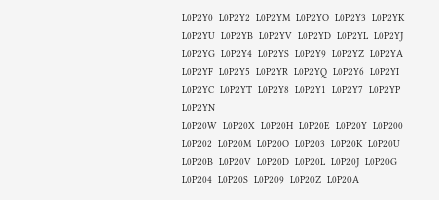L0P2Y0  L0P2Y2  L0P2YM  L0P2YO  L0P2Y3  L0P2YK  L0P2YU  L0P2YB  L0P2YV  L0P2YD  L0P2YL  L0P2YJ  L0P2YG  L0P2Y4  L0P2YS  L0P2Y9  L0P2YZ  L0P2YA  L0P2YF  L0P2Y5  L0P2YR  L0P2YQ  L0P2Y6  L0P2YI  L0P2YC  L0P2YT  L0P2Y8  L0P2Y1  L0P2Y7  L0P2YP  L0P2YN
L0P20W  L0P20X  L0P20H  L0P20E  L0P20Y  L0P200  L0P202  L0P20M  L0P20O  L0P203  L0P20K  L0P20U  L0P20B  L0P20V  L0P20D  L0P20L  L0P20J  L0P20G  L0P204  L0P20S  L0P209  L0P20Z  L0P20A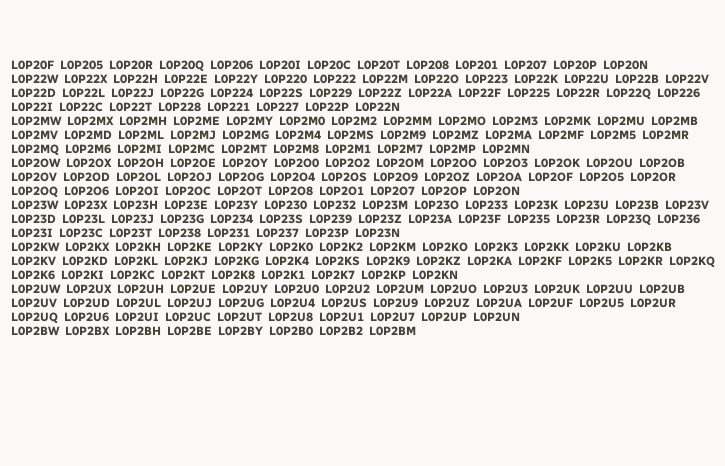L0P20F  L0P205  L0P20R  L0P20Q  L0P206  L0P20I  L0P20C  L0P20T  L0P208  L0P201  L0P207  L0P20P  L0P20N
L0P22W  L0P22X  L0P22H  L0P22E  L0P22Y  L0P220  L0P222  L0P22M  L0P22O  L0P223  L0P22K  L0P22U  L0P22B  L0P22V  L0P22D  L0P22L  L0P22J  L0P22G  L0P224  L0P22S  L0P229  L0P22Z  L0P22A  L0P22F  L0P225  L0P22R  L0P22Q  L0P226  L0P22I  L0P22C  L0P22T  L0P228  L0P221  L0P227  L0P22P  L0P22N
L0P2MW  L0P2MX  L0P2MH  L0P2ME  L0P2MY  L0P2M0  L0P2M2  L0P2MM  L0P2MO  L0P2M3  L0P2MK  L0P2MU  L0P2MB  L0P2MV  L0P2MD  L0P2ML  L0P2MJ  L0P2MG  L0P2M4  L0P2MS  L0P2M9  L0P2MZ  L0P2MA  L0P2MF  L0P2M5  L0P2MR  L0P2MQ  L0P2M6  L0P2MI  L0P2MC  L0P2MT  L0P2M8  L0P2M1  L0P2M7  L0P2MP  L0P2MN
L0P2OW  L0P2OX  L0P2OH  L0P2OE  L0P2OY  L0P2O0  L0P2O2  L0P2OM  L0P2OO  L0P2O3  L0P2OK  L0P2OU  L0P2OB  L0P2OV  L0P2OD  L0P2OL  L0P2OJ  L0P2OG  L0P2O4  L0P2OS  L0P2O9  L0P2OZ  L0P2OA  L0P2OF  L0P2O5  L0P2OR  L0P2OQ  L0P2O6  L0P2OI  L0P2OC  L0P2OT  L0P2O8  L0P2O1  L0P2O7  L0P2OP  L0P2ON
L0P23W  L0P23X  L0P23H  L0P23E  L0P23Y  L0P230  L0P232  L0P23M  L0P23O  L0P233  L0P23K  L0P23U  L0P23B  L0P23V  L0P23D  L0P23L  L0P23J  L0P23G  L0P234  L0P23S  L0P239  L0P23Z  L0P23A  L0P23F  L0P235  L0P23R  L0P23Q  L0P236  L0P23I  L0P23C  L0P23T  L0P238  L0P231  L0P237  L0P23P  L0P23N
L0P2KW  L0P2KX  L0P2KH  L0P2KE  L0P2KY  L0P2K0  L0P2K2  L0P2KM  L0P2KO  L0P2K3  L0P2KK  L0P2KU  L0P2KB  L0P2KV  L0P2KD  L0P2KL  L0P2KJ  L0P2KG  L0P2K4  L0P2KS  L0P2K9  L0P2KZ  L0P2KA  L0P2KF  L0P2K5  L0P2KR  L0P2KQ  L0P2K6  L0P2KI  L0P2KC  L0P2KT  L0P2K8  L0P2K1  L0P2K7  L0P2KP  L0P2KN
L0P2UW  L0P2UX  L0P2UH  L0P2UE  L0P2UY  L0P2U0  L0P2U2  L0P2UM  L0P2UO  L0P2U3  L0P2UK  L0P2UU  L0P2UB  L0P2UV  L0P2UD  L0P2UL  L0P2UJ  L0P2UG  L0P2U4  L0P2US  L0P2U9  L0P2UZ  L0P2UA  L0P2UF  L0P2U5  L0P2UR  L0P2UQ  L0P2U6  L0P2UI  L0P2UC  L0P2UT  L0P2U8  L0P2U1  L0P2U7  L0P2UP  L0P2UN
L0P2BW  L0P2BX  L0P2BH  L0P2BE  L0P2BY  L0P2B0  L0P2B2  L0P2BM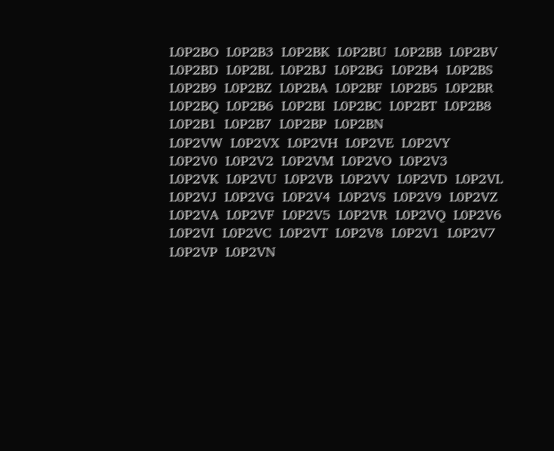L0P2BO  L0P2B3  L0P2BK  L0P2BU  L0P2BB  L0P2BV  L0P2BD  L0P2BL  L0P2BJ  L0P2BG  L0P2B4  L0P2BS  L0P2B9  L0P2BZ  L0P2BA  L0P2BF  L0P2B5  L0P2BR  L0P2BQ  L0P2B6  L0P2BI  L0P2BC  L0P2BT  L0P2B8  L0P2B1  L0P2B7  L0P2BP  L0P2BN
L0P2VW  L0P2VX  L0P2VH  L0P2VE  L0P2VY  L0P2V0  L0P2V2  L0P2VM  L0P2VO  L0P2V3  L0P2VK  L0P2VU  L0P2VB  L0P2VV  L0P2VD  L0P2VL  L0P2VJ  L0P2VG  L0P2V4  L0P2VS  L0P2V9  L0P2VZ  L0P2VA  L0P2VF  L0P2V5  L0P2VR  L0P2VQ  L0P2V6  L0P2VI  L0P2VC  L0P2VT  L0P2V8  L0P2V1  L0P2V7  L0P2VP  L0P2VN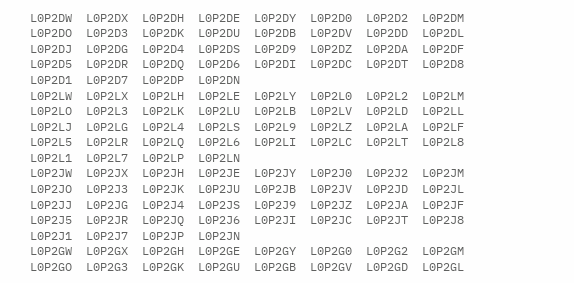L0P2DW  L0P2DX  L0P2DH  L0P2DE  L0P2DY  L0P2D0  L0P2D2  L0P2DM  L0P2DO  L0P2D3  L0P2DK  L0P2DU  L0P2DB  L0P2DV  L0P2DD  L0P2DL  L0P2DJ  L0P2DG  L0P2D4  L0P2DS  L0P2D9  L0P2DZ  L0P2DA  L0P2DF  L0P2D5  L0P2DR  L0P2DQ  L0P2D6  L0P2DI  L0P2DC  L0P2DT  L0P2D8  L0P2D1  L0P2D7  L0P2DP  L0P2DN
L0P2LW  L0P2LX  L0P2LH  L0P2LE  L0P2LY  L0P2L0  L0P2L2  L0P2LM  L0P2LO  L0P2L3  L0P2LK  L0P2LU  L0P2LB  L0P2LV  L0P2LD  L0P2LL  L0P2LJ  L0P2LG  L0P2L4  L0P2LS  L0P2L9  L0P2LZ  L0P2LA  L0P2LF  L0P2L5  L0P2LR  L0P2LQ  L0P2L6  L0P2LI  L0P2LC  L0P2LT  L0P2L8  L0P2L1  L0P2L7  L0P2LP  L0P2LN
L0P2JW  L0P2JX  L0P2JH  L0P2JE  L0P2JY  L0P2J0  L0P2J2  L0P2JM  L0P2JO  L0P2J3  L0P2JK  L0P2JU  L0P2JB  L0P2JV  L0P2JD  L0P2JL  L0P2JJ  L0P2JG  L0P2J4  L0P2JS  L0P2J9  L0P2JZ  L0P2JA  L0P2JF  L0P2J5  L0P2JR  L0P2JQ  L0P2J6  L0P2JI  L0P2JC  L0P2JT  L0P2J8  L0P2J1  L0P2J7  L0P2JP  L0P2JN
L0P2GW  L0P2GX  L0P2GH  L0P2GE  L0P2GY  L0P2G0  L0P2G2  L0P2GM  L0P2GO  L0P2G3  L0P2GK  L0P2GU  L0P2GB  L0P2GV  L0P2GD  L0P2GL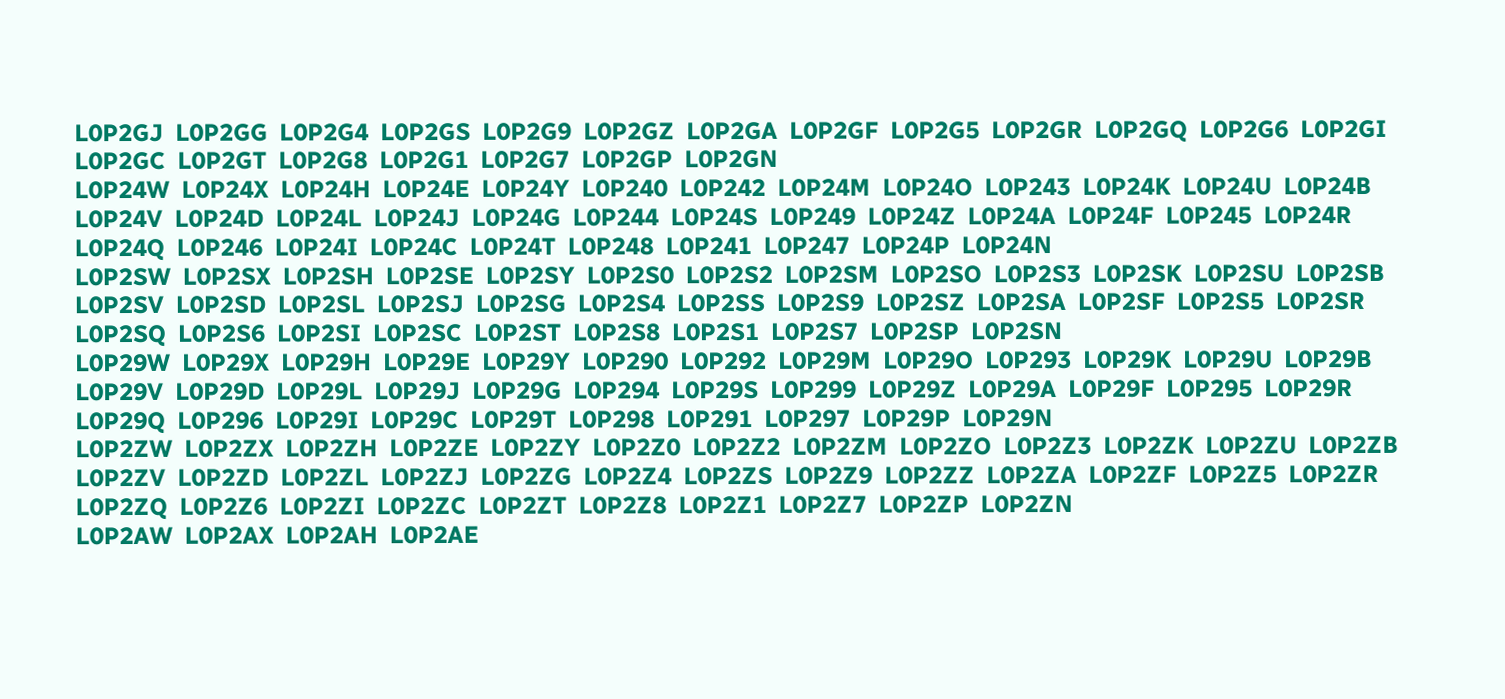L0P2GJ  L0P2GG  L0P2G4  L0P2GS  L0P2G9  L0P2GZ  L0P2GA  L0P2GF  L0P2G5  L0P2GR  L0P2GQ  L0P2G6  L0P2GI  L0P2GC  L0P2GT  L0P2G8  L0P2G1  L0P2G7  L0P2GP  L0P2GN
L0P24W  L0P24X  L0P24H  L0P24E  L0P24Y  L0P240  L0P242  L0P24M  L0P24O  L0P243  L0P24K  L0P24U  L0P24B  L0P24V  L0P24D  L0P24L  L0P24J  L0P24G  L0P244  L0P24S  L0P249  L0P24Z  L0P24A  L0P24F  L0P245  L0P24R  L0P24Q  L0P246  L0P24I  L0P24C  L0P24T  L0P248  L0P241  L0P247  L0P24P  L0P24N
L0P2SW  L0P2SX  L0P2SH  L0P2SE  L0P2SY  L0P2S0  L0P2S2  L0P2SM  L0P2SO  L0P2S3  L0P2SK  L0P2SU  L0P2SB  L0P2SV  L0P2SD  L0P2SL  L0P2SJ  L0P2SG  L0P2S4  L0P2SS  L0P2S9  L0P2SZ  L0P2SA  L0P2SF  L0P2S5  L0P2SR  L0P2SQ  L0P2S6  L0P2SI  L0P2SC  L0P2ST  L0P2S8  L0P2S1  L0P2S7  L0P2SP  L0P2SN
L0P29W  L0P29X  L0P29H  L0P29E  L0P29Y  L0P290  L0P292  L0P29M  L0P29O  L0P293  L0P29K  L0P29U  L0P29B  L0P29V  L0P29D  L0P29L  L0P29J  L0P29G  L0P294  L0P29S  L0P299  L0P29Z  L0P29A  L0P29F  L0P295  L0P29R  L0P29Q  L0P296  L0P29I  L0P29C  L0P29T  L0P298  L0P291  L0P297  L0P29P  L0P29N
L0P2ZW  L0P2ZX  L0P2ZH  L0P2ZE  L0P2ZY  L0P2Z0  L0P2Z2  L0P2ZM  L0P2ZO  L0P2Z3  L0P2ZK  L0P2ZU  L0P2ZB  L0P2ZV  L0P2ZD  L0P2ZL  L0P2ZJ  L0P2ZG  L0P2Z4  L0P2ZS  L0P2Z9  L0P2ZZ  L0P2ZA  L0P2ZF  L0P2Z5  L0P2ZR  L0P2ZQ  L0P2Z6  L0P2ZI  L0P2ZC  L0P2ZT  L0P2Z8  L0P2Z1  L0P2Z7  L0P2ZP  L0P2ZN
L0P2AW  L0P2AX  L0P2AH  L0P2AE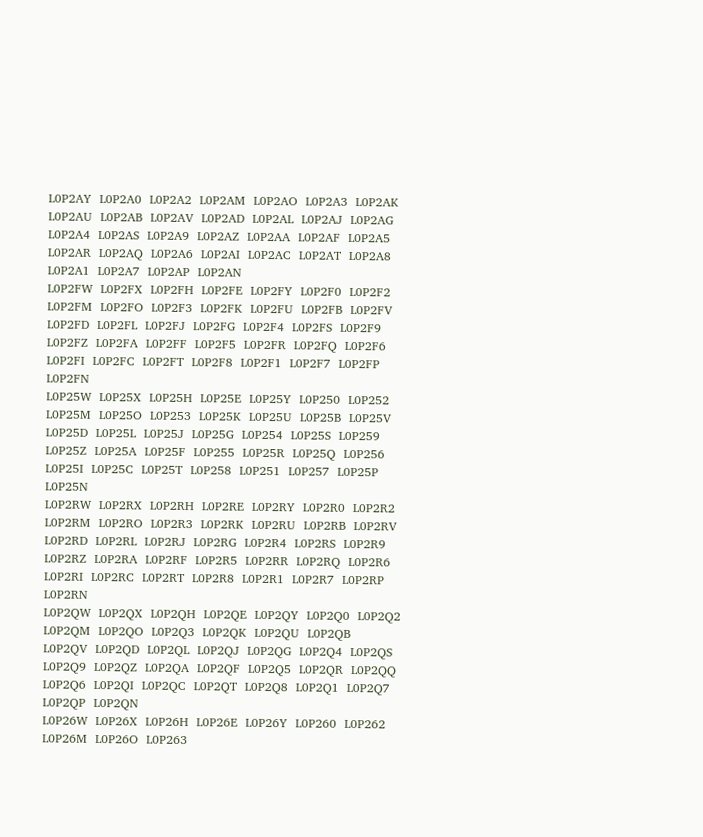L0P2AY  L0P2A0  L0P2A2  L0P2AM  L0P2AO  L0P2A3  L0P2AK  L0P2AU  L0P2AB  L0P2AV  L0P2AD  L0P2AL  L0P2AJ  L0P2AG  L0P2A4  L0P2AS  L0P2A9  L0P2AZ  L0P2AA  L0P2AF  L0P2A5  L0P2AR  L0P2AQ  L0P2A6  L0P2AI  L0P2AC  L0P2AT  L0P2A8  L0P2A1  L0P2A7  L0P2AP  L0P2AN
L0P2FW  L0P2FX  L0P2FH  L0P2FE  L0P2FY  L0P2F0  L0P2F2  L0P2FM  L0P2FO  L0P2F3  L0P2FK  L0P2FU  L0P2FB  L0P2FV  L0P2FD  L0P2FL  L0P2FJ  L0P2FG  L0P2F4  L0P2FS  L0P2F9  L0P2FZ  L0P2FA  L0P2FF  L0P2F5  L0P2FR  L0P2FQ  L0P2F6  L0P2FI  L0P2FC  L0P2FT  L0P2F8  L0P2F1  L0P2F7  L0P2FP  L0P2FN
L0P25W  L0P25X  L0P25H  L0P25E  L0P25Y  L0P250  L0P252  L0P25M  L0P25O  L0P253  L0P25K  L0P25U  L0P25B  L0P25V  L0P25D  L0P25L  L0P25J  L0P25G  L0P254  L0P25S  L0P259  L0P25Z  L0P25A  L0P25F  L0P255  L0P25R  L0P25Q  L0P256  L0P25I  L0P25C  L0P25T  L0P258  L0P251  L0P257  L0P25P  L0P25N
L0P2RW  L0P2RX  L0P2RH  L0P2RE  L0P2RY  L0P2R0  L0P2R2  L0P2RM  L0P2RO  L0P2R3  L0P2RK  L0P2RU  L0P2RB  L0P2RV  L0P2RD  L0P2RL  L0P2RJ  L0P2RG  L0P2R4  L0P2RS  L0P2R9  L0P2RZ  L0P2RA  L0P2RF  L0P2R5  L0P2RR  L0P2RQ  L0P2R6  L0P2RI  L0P2RC  L0P2RT  L0P2R8  L0P2R1  L0P2R7  L0P2RP  L0P2RN
L0P2QW  L0P2QX  L0P2QH  L0P2QE  L0P2QY  L0P2Q0  L0P2Q2  L0P2QM  L0P2QO  L0P2Q3  L0P2QK  L0P2QU  L0P2QB  L0P2QV  L0P2QD  L0P2QL  L0P2QJ  L0P2QG  L0P2Q4  L0P2QS  L0P2Q9  L0P2QZ  L0P2QA  L0P2QF  L0P2Q5  L0P2QR  L0P2QQ  L0P2Q6  L0P2QI  L0P2QC  L0P2QT  L0P2Q8  L0P2Q1  L0P2Q7  L0P2QP  L0P2QN
L0P26W  L0P26X  L0P26H  L0P26E  L0P26Y  L0P260  L0P262  L0P26M  L0P26O  L0P263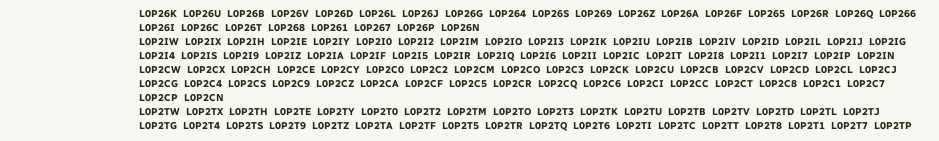L0P26K  L0P26U  L0P26B  L0P26V  L0P26D  L0P26L  L0P26J  L0P26G  L0P264  L0P26S  L0P269  L0P26Z  L0P26A  L0P26F  L0P265  L0P26R  L0P26Q  L0P266  L0P26I  L0P26C  L0P26T  L0P268  L0P261  L0P267  L0P26P  L0P26N
L0P2IW  L0P2IX  L0P2IH  L0P2IE  L0P2IY  L0P2I0  L0P2I2  L0P2IM  L0P2IO  L0P2I3  L0P2IK  L0P2IU  L0P2IB  L0P2IV  L0P2ID  L0P2IL  L0P2IJ  L0P2IG  L0P2I4  L0P2IS  L0P2I9  L0P2IZ  L0P2IA  L0P2IF  L0P2I5  L0P2IR  L0P2IQ  L0P2I6  L0P2II  L0P2IC  L0P2IT  L0P2I8  L0P2I1  L0P2I7  L0P2IP  L0P2IN
L0P2CW  L0P2CX  L0P2CH  L0P2CE  L0P2CY  L0P2C0  L0P2C2  L0P2CM  L0P2CO  L0P2C3  L0P2CK  L0P2CU  L0P2CB  L0P2CV  L0P2CD  L0P2CL  L0P2CJ  L0P2CG  L0P2C4  L0P2CS  L0P2C9  L0P2CZ  L0P2CA  L0P2CF  L0P2C5  L0P2CR  L0P2CQ  L0P2C6  L0P2CI  L0P2CC  L0P2CT  L0P2C8  L0P2C1  L0P2C7  L0P2CP  L0P2CN
L0P2TW  L0P2TX  L0P2TH  L0P2TE  L0P2TY  L0P2T0  L0P2T2  L0P2TM  L0P2TO  L0P2T3  L0P2TK  L0P2TU  L0P2TB  L0P2TV  L0P2TD  L0P2TL  L0P2TJ  L0P2TG  L0P2T4  L0P2TS  L0P2T9  L0P2TZ  L0P2TA  L0P2TF  L0P2T5  L0P2TR  L0P2TQ  L0P2T6  L0P2TI  L0P2TC  L0P2TT  L0P2T8  L0P2T1  L0P2T7  L0P2TP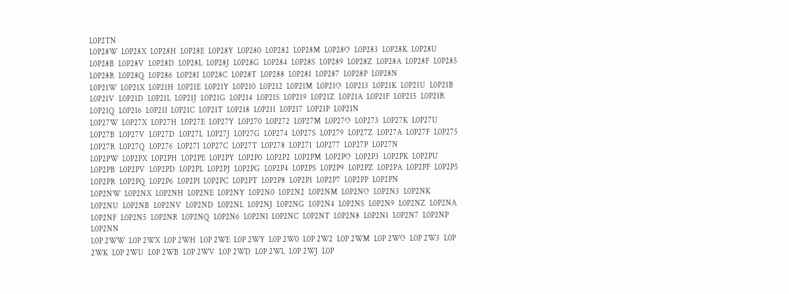L0P2TN
L0P28W  L0P28X  L0P28H  L0P28E  L0P28Y  L0P280  L0P282  L0P28M  L0P28O  L0P283  L0P28K  L0P28U  L0P28B  L0P28V  L0P28D  L0P28L  L0P28J  L0P28G  L0P284  L0P28S  L0P289  L0P28Z  L0P28A  L0P28F  L0P285  L0P28R  L0P28Q  L0P286  L0P28I  L0P28C  L0P28T  L0P288  L0P281  L0P287  L0P28P  L0P28N
L0P21W  L0P21X  L0P21H  L0P21E  L0P21Y  L0P210  L0P212  L0P21M  L0P21O  L0P213  L0P21K  L0P21U  L0P21B  L0P21V  L0P21D  L0P21L  L0P21J  L0P21G  L0P214  L0P21S  L0P219  L0P21Z  L0P21A  L0P21F  L0P215  L0P21R  L0P21Q  L0P216  L0P21I  L0P21C  L0P21T  L0P218  L0P211  L0P217  L0P21P  L0P21N
L0P27W  L0P27X  L0P27H  L0P27E  L0P27Y  L0P270  L0P272  L0P27M  L0P27O  L0P273  L0P27K  L0P27U  L0P27B  L0P27V  L0P27D  L0P27L  L0P27J  L0P27G  L0P274  L0P27S  L0P279  L0P27Z  L0P27A  L0P27F  L0P275  L0P27R  L0P27Q  L0P276  L0P27I  L0P27C  L0P27T  L0P278  L0P271  L0P277  L0P27P  L0P27N
L0P2PW  L0P2PX  L0P2PH  L0P2PE  L0P2PY  L0P2P0  L0P2P2  L0P2PM  L0P2PO  L0P2P3  L0P2PK  L0P2PU  L0P2PB  L0P2PV  L0P2PD  L0P2PL  L0P2PJ  L0P2PG  L0P2P4  L0P2PS  L0P2P9  L0P2PZ  L0P2PA  L0P2PF  L0P2P5  L0P2PR  L0P2PQ  L0P2P6  L0P2PI  L0P2PC  L0P2PT  L0P2P8  L0P2P1  L0P2P7  L0P2PP  L0P2PN
L0P2NW  L0P2NX  L0P2NH  L0P2NE  L0P2NY  L0P2N0  L0P2N2  L0P2NM  L0P2NO  L0P2N3  L0P2NK  L0P2NU  L0P2NB  L0P2NV  L0P2ND  L0P2NL  L0P2NJ  L0P2NG  L0P2N4  L0P2NS  L0P2N9  L0P2NZ  L0P2NA  L0P2NF  L0P2N5  L0P2NR  L0P2NQ  L0P2N6  L0P2NI  L0P2NC  L0P2NT  L0P2N8  L0P2N1  L0P2N7  L0P2NP  L0P2NN
L0P 2WW  L0P 2WX  L0P 2WH  L0P 2WE  L0P 2WY  L0P 2W0  L0P 2W2  L0P 2WM  L0P 2WO  L0P 2W3  L0P 2WK  L0P 2WU  L0P 2WB  L0P 2WV  L0P 2WD  L0P 2WL  L0P 2WJ  L0P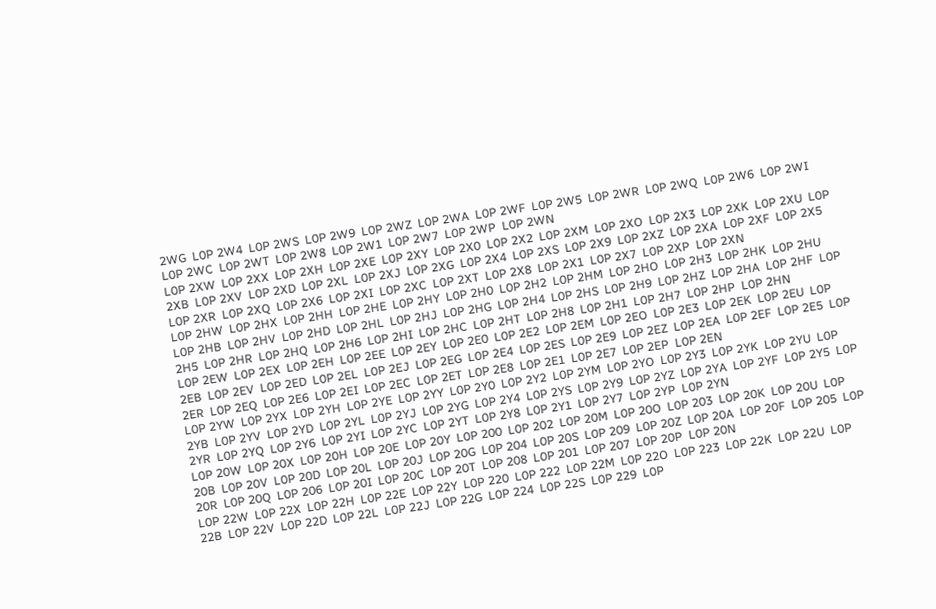2WG  L0P 2W4  L0P 2WS  L0P 2W9  L0P 2WZ  L0P 2WA  L0P 2WF  L0P 2W5  L0P 2WR  L0P 2WQ  L0P 2W6  L0P 2WI  L0P 2WC  L0P 2WT  L0P 2W8  L0P 2W1  L0P 2W7  L0P 2WP  L0P 2WN
L0P 2XW  L0P 2XX  L0P 2XH  L0P 2XE  L0P 2XY  L0P 2X0  L0P 2X2  L0P 2XM  L0P 2XO  L0P 2X3  L0P 2XK  L0P 2XU  L0P 2XB  L0P 2XV  L0P 2XD  L0P 2XL  L0P 2XJ  L0P 2XG  L0P 2X4  L0P 2XS  L0P 2X9  L0P 2XZ  L0P 2XA  L0P 2XF  L0P 2X5  L0P 2XR  L0P 2XQ  L0P 2X6  L0P 2XI  L0P 2XC  L0P 2XT  L0P 2X8  L0P 2X1  L0P 2X7  L0P 2XP  L0P 2XN
L0P 2HW  L0P 2HX  L0P 2HH  L0P 2HE  L0P 2HY  L0P 2H0  L0P 2H2  L0P 2HM  L0P 2HO  L0P 2H3  L0P 2HK  L0P 2HU  L0P 2HB  L0P 2HV  L0P 2HD  L0P 2HL  L0P 2HJ  L0P 2HG  L0P 2H4  L0P 2HS  L0P 2H9  L0P 2HZ  L0P 2HA  L0P 2HF  L0P 2H5  L0P 2HR  L0P 2HQ  L0P 2H6  L0P 2HI  L0P 2HC  L0P 2HT  L0P 2H8  L0P 2H1  L0P 2H7  L0P 2HP  L0P 2HN
L0P 2EW  L0P 2EX  L0P 2EH  L0P 2EE  L0P 2EY  L0P 2E0  L0P 2E2  L0P 2EM  L0P 2EO  L0P 2E3  L0P 2EK  L0P 2EU  L0P 2EB  L0P 2EV  L0P 2ED  L0P 2EL  L0P 2EJ  L0P 2EG  L0P 2E4  L0P 2ES  L0P 2E9  L0P 2EZ  L0P 2EA  L0P 2EF  L0P 2E5  L0P 2ER  L0P 2EQ  L0P 2E6  L0P 2EI  L0P 2EC  L0P 2ET  L0P 2E8  L0P 2E1  L0P 2E7  L0P 2EP  L0P 2EN
L0P 2YW  L0P 2YX  L0P 2YH  L0P 2YE  L0P 2YY  L0P 2Y0  L0P 2Y2  L0P 2YM  L0P 2YO  L0P 2Y3  L0P 2YK  L0P 2YU  L0P 2YB  L0P 2YV  L0P 2YD  L0P 2YL  L0P 2YJ  L0P 2YG  L0P 2Y4  L0P 2YS  L0P 2Y9  L0P 2YZ  L0P 2YA  L0P 2YF  L0P 2Y5  L0P 2YR  L0P 2YQ  L0P 2Y6  L0P 2YI  L0P 2YC  L0P 2YT  L0P 2Y8  L0P 2Y1  L0P 2Y7  L0P 2YP  L0P 2YN
L0P 20W  L0P 20X  L0P 20H  L0P 20E  L0P 20Y  L0P 200  L0P 202  L0P 20M  L0P 20O  L0P 203  L0P 20K  L0P 20U  L0P 20B  L0P 20V  L0P 20D  L0P 20L  L0P 20J  L0P 20G  L0P 204  L0P 20S  L0P 209  L0P 20Z  L0P 20A  L0P 20F  L0P 205  L0P 20R  L0P 20Q  L0P 206  L0P 20I  L0P 20C  L0P 20T  L0P 208  L0P 201  L0P 207  L0P 20P  L0P 20N
L0P 22W  L0P 22X  L0P 22H  L0P 22E  L0P 22Y  L0P 220  L0P 222  L0P 22M  L0P 22O  L0P 223  L0P 22K  L0P 22U  L0P 22B  L0P 22V  L0P 22D  L0P 22L  L0P 22J  L0P 22G  L0P 224  L0P 22S  L0P 229  L0P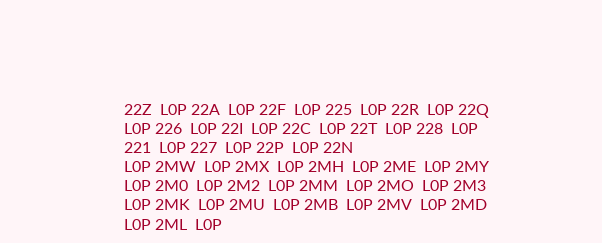22Z  L0P 22A  L0P 22F  L0P 225  L0P 22R  L0P 22Q  L0P 226  L0P 22I  L0P 22C  L0P 22T  L0P 228  L0P 221  L0P 227  L0P 22P  L0P 22N
L0P 2MW  L0P 2MX  L0P 2MH  L0P 2ME  L0P 2MY  L0P 2M0  L0P 2M2  L0P 2MM  L0P 2MO  L0P 2M3  L0P 2MK  L0P 2MU  L0P 2MB  L0P 2MV  L0P 2MD  L0P 2ML  L0P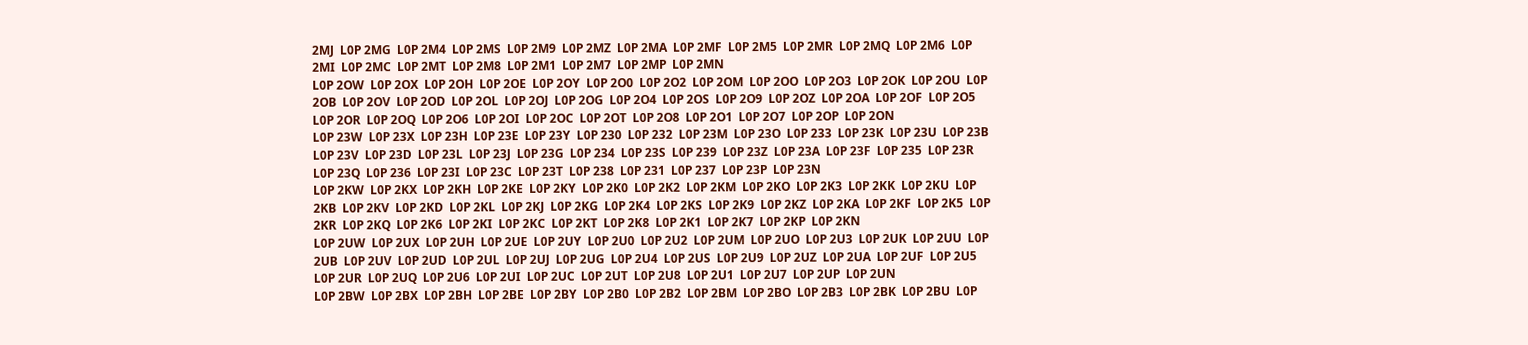2MJ  L0P 2MG  L0P 2M4  L0P 2MS  L0P 2M9  L0P 2MZ  L0P 2MA  L0P 2MF  L0P 2M5  L0P 2MR  L0P 2MQ  L0P 2M6  L0P 2MI  L0P 2MC  L0P 2MT  L0P 2M8  L0P 2M1  L0P 2M7  L0P 2MP  L0P 2MN
L0P 2OW  L0P 2OX  L0P 2OH  L0P 2OE  L0P 2OY  L0P 2O0  L0P 2O2  L0P 2OM  L0P 2OO  L0P 2O3  L0P 2OK  L0P 2OU  L0P 2OB  L0P 2OV  L0P 2OD  L0P 2OL  L0P 2OJ  L0P 2OG  L0P 2O4  L0P 2OS  L0P 2O9  L0P 2OZ  L0P 2OA  L0P 2OF  L0P 2O5  L0P 2OR  L0P 2OQ  L0P 2O6  L0P 2OI  L0P 2OC  L0P 2OT  L0P 2O8  L0P 2O1  L0P 2O7  L0P 2OP  L0P 2ON
L0P 23W  L0P 23X  L0P 23H  L0P 23E  L0P 23Y  L0P 230  L0P 232  L0P 23M  L0P 23O  L0P 233  L0P 23K  L0P 23U  L0P 23B  L0P 23V  L0P 23D  L0P 23L  L0P 23J  L0P 23G  L0P 234  L0P 23S  L0P 239  L0P 23Z  L0P 23A  L0P 23F  L0P 235  L0P 23R  L0P 23Q  L0P 236  L0P 23I  L0P 23C  L0P 23T  L0P 238  L0P 231  L0P 237  L0P 23P  L0P 23N
L0P 2KW  L0P 2KX  L0P 2KH  L0P 2KE  L0P 2KY  L0P 2K0  L0P 2K2  L0P 2KM  L0P 2KO  L0P 2K3  L0P 2KK  L0P 2KU  L0P 2KB  L0P 2KV  L0P 2KD  L0P 2KL  L0P 2KJ  L0P 2KG  L0P 2K4  L0P 2KS  L0P 2K9  L0P 2KZ  L0P 2KA  L0P 2KF  L0P 2K5  L0P 2KR  L0P 2KQ  L0P 2K6  L0P 2KI  L0P 2KC  L0P 2KT  L0P 2K8  L0P 2K1  L0P 2K7  L0P 2KP  L0P 2KN
L0P 2UW  L0P 2UX  L0P 2UH  L0P 2UE  L0P 2UY  L0P 2U0  L0P 2U2  L0P 2UM  L0P 2UO  L0P 2U3  L0P 2UK  L0P 2UU  L0P 2UB  L0P 2UV  L0P 2UD  L0P 2UL  L0P 2UJ  L0P 2UG  L0P 2U4  L0P 2US  L0P 2U9  L0P 2UZ  L0P 2UA  L0P 2UF  L0P 2U5  L0P 2UR  L0P 2UQ  L0P 2U6  L0P 2UI  L0P 2UC  L0P 2UT  L0P 2U8  L0P 2U1  L0P 2U7  L0P 2UP  L0P 2UN
L0P 2BW  L0P 2BX  L0P 2BH  L0P 2BE  L0P 2BY  L0P 2B0  L0P 2B2  L0P 2BM  L0P 2BO  L0P 2B3  L0P 2BK  L0P 2BU  L0P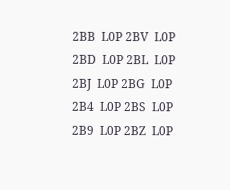2BB  L0P 2BV  L0P 2BD  L0P 2BL  L0P 2BJ  L0P 2BG  L0P 2B4  L0P 2BS  L0P 2B9  L0P 2BZ  L0P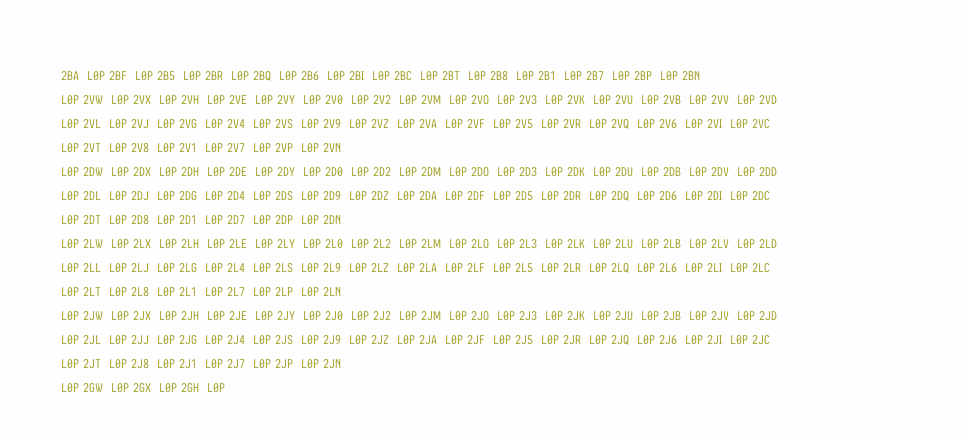2BA  L0P 2BF  L0P 2B5  L0P 2BR  L0P 2BQ  L0P 2B6  L0P 2BI  L0P 2BC  L0P 2BT  L0P 2B8  L0P 2B1  L0P 2B7  L0P 2BP  L0P 2BN
L0P 2VW  L0P 2VX  L0P 2VH  L0P 2VE  L0P 2VY  L0P 2V0  L0P 2V2  L0P 2VM  L0P 2VO  L0P 2V3  L0P 2VK  L0P 2VU  L0P 2VB  L0P 2VV  L0P 2VD  L0P 2VL  L0P 2VJ  L0P 2VG  L0P 2V4  L0P 2VS  L0P 2V9  L0P 2VZ  L0P 2VA  L0P 2VF  L0P 2V5  L0P 2VR  L0P 2VQ  L0P 2V6  L0P 2VI  L0P 2VC  L0P 2VT  L0P 2V8  L0P 2V1  L0P 2V7  L0P 2VP  L0P 2VN
L0P 2DW  L0P 2DX  L0P 2DH  L0P 2DE  L0P 2DY  L0P 2D0  L0P 2D2  L0P 2DM  L0P 2DO  L0P 2D3  L0P 2DK  L0P 2DU  L0P 2DB  L0P 2DV  L0P 2DD  L0P 2DL  L0P 2DJ  L0P 2DG  L0P 2D4  L0P 2DS  L0P 2D9  L0P 2DZ  L0P 2DA  L0P 2DF  L0P 2D5  L0P 2DR  L0P 2DQ  L0P 2D6  L0P 2DI  L0P 2DC  L0P 2DT  L0P 2D8  L0P 2D1  L0P 2D7  L0P 2DP  L0P 2DN
L0P 2LW  L0P 2LX  L0P 2LH  L0P 2LE  L0P 2LY  L0P 2L0  L0P 2L2  L0P 2LM  L0P 2LO  L0P 2L3  L0P 2LK  L0P 2LU  L0P 2LB  L0P 2LV  L0P 2LD  L0P 2LL  L0P 2LJ  L0P 2LG  L0P 2L4  L0P 2LS  L0P 2L9  L0P 2LZ  L0P 2LA  L0P 2LF  L0P 2L5  L0P 2LR  L0P 2LQ  L0P 2L6  L0P 2LI  L0P 2LC  L0P 2LT  L0P 2L8  L0P 2L1  L0P 2L7  L0P 2LP  L0P 2LN
L0P 2JW  L0P 2JX  L0P 2JH  L0P 2JE  L0P 2JY  L0P 2J0  L0P 2J2  L0P 2JM  L0P 2JO  L0P 2J3  L0P 2JK  L0P 2JU  L0P 2JB  L0P 2JV  L0P 2JD  L0P 2JL  L0P 2JJ  L0P 2JG  L0P 2J4  L0P 2JS  L0P 2J9  L0P 2JZ  L0P 2JA  L0P 2JF  L0P 2J5  L0P 2JR  L0P 2JQ  L0P 2J6  L0P 2JI  L0P 2JC  L0P 2JT  L0P 2J8  L0P 2J1  L0P 2J7  L0P 2JP  L0P 2JN
L0P 2GW  L0P 2GX  L0P 2GH  L0P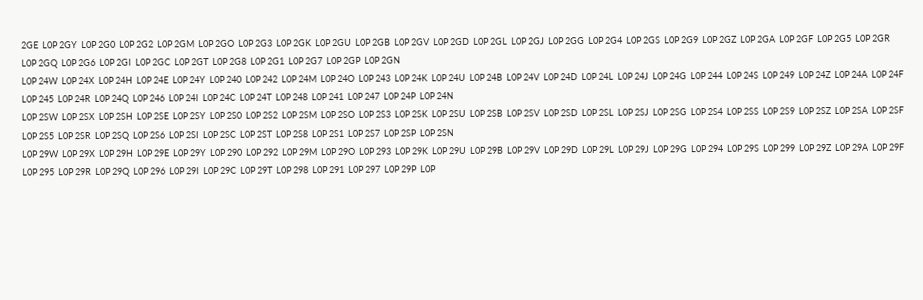2GE  L0P 2GY  L0P 2G0  L0P 2G2  L0P 2GM  L0P 2GO  L0P 2G3  L0P 2GK  L0P 2GU  L0P 2GB  L0P 2GV  L0P 2GD  L0P 2GL  L0P 2GJ  L0P 2GG  L0P 2G4  L0P 2GS  L0P 2G9  L0P 2GZ  L0P 2GA  L0P 2GF  L0P 2G5  L0P 2GR  L0P 2GQ  L0P 2G6  L0P 2GI  L0P 2GC  L0P 2GT  L0P 2G8  L0P 2G1  L0P 2G7  L0P 2GP  L0P 2GN
L0P 24W  L0P 24X  L0P 24H  L0P 24E  L0P 24Y  L0P 240  L0P 242  L0P 24M  L0P 24O  L0P 243  L0P 24K  L0P 24U  L0P 24B  L0P 24V  L0P 24D  L0P 24L  L0P 24J  L0P 24G  L0P 244  L0P 24S  L0P 249  L0P 24Z  L0P 24A  L0P 24F  L0P 245  L0P 24R  L0P 24Q  L0P 246  L0P 24I  L0P 24C  L0P 24T  L0P 248  L0P 241  L0P 247  L0P 24P  L0P 24N
L0P 2SW  L0P 2SX  L0P 2SH  L0P 2SE  L0P 2SY  L0P 2S0  L0P 2S2  L0P 2SM  L0P 2SO  L0P 2S3  L0P 2SK  L0P 2SU  L0P 2SB  L0P 2SV  L0P 2SD  L0P 2SL  L0P 2SJ  L0P 2SG  L0P 2S4  L0P 2SS  L0P 2S9  L0P 2SZ  L0P 2SA  L0P 2SF  L0P 2S5  L0P 2SR  L0P 2SQ  L0P 2S6  L0P 2SI  L0P 2SC  L0P 2ST  L0P 2S8  L0P 2S1  L0P 2S7  L0P 2SP  L0P 2SN
L0P 29W  L0P 29X  L0P 29H  L0P 29E  L0P 29Y  L0P 290  L0P 292  L0P 29M  L0P 29O  L0P 293  L0P 29K  L0P 29U  L0P 29B  L0P 29V  L0P 29D  L0P 29L  L0P 29J  L0P 29G  L0P 294  L0P 29S  L0P 299  L0P 29Z  L0P 29A  L0P 29F  L0P 295  L0P 29R  L0P 29Q  L0P 296  L0P 29I  L0P 29C  L0P 29T  L0P 298  L0P 291  L0P 297  L0P 29P  L0P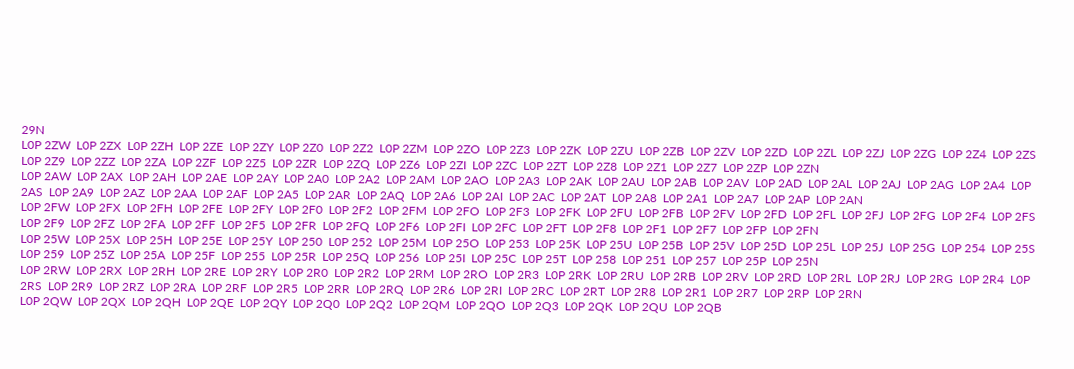29N
L0P 2ZW  L0P 2ZX  L0P 2ZH  L0P 2ZE  L0P 2ZY  L0P 2Z0  L0P 2Z2  L0P 2ZM  L0P 2ZO  L0P 2Z3  L0P 2ZK  L0P 2ZU  L0P 2ZB  L0P 2ZV  L0P 2ZD  L0P 2ZL  L0P 2ZJ  L0P 2ZG  L0P 2Z4  L0P 2ZS  L0P 2Z9  L0P 2ZZ  L0P 2ZA  L0P 2ZF  L0P 2Z5  L0P 2ZR  L0P 2ZQ  L0P 2Z6  L0P 2ZI  L0P 2ZC  L0P 2ZT  L0P 2Z8  L0P 2Z1  L0P 2Z7  L0P 2ZP  L0P 2ZN
L0P 2AW  L0P 2AX  L0P 2AH  L0P 2AE  L0P 2AY  L0P 2A0  L0P 2A2  L0P 2AM  L0P 2AO  L0P 2A3  L0P 2AK  L0P 2AU  L0P 2AB  L0P 2AV  L0P 2AD  L0P 2AL  L0P 2AJ  L0P 2AG  L0P 2A4  L0P 2AS  L0P 2A9  L0P 2AZ  L0P 2AA  L0P 2AF  L0P 2A5  L0P 2AR  L0P 2AQ  L0P 2A6  L0P 2AI  L0P 2AC  L0P 2AT  L0P 2A8  L0P 2A1  L0P 2A7  L0P 2AP  L0P 2AN
L0P 2FW  L0P 2FX  L0P 2FH  L0P 2FE  L0P 2FY  L0P 2F0  L0P 2F2  L0P 2FM  L0P 2FO  L0P 2F3  L0P 2FK  L0P 2FU  L0P 2FB  L0P 2FV  L0P 2FD  L0P 2FL  L0P 2FJ  L0P 2FG  L0P 2F4  L0P 2FS  L0P 2F9  L0P 2FZ  L0P 2FA  L0P 2FF  L0P 2F5  L0P 2FR  L0P 2FQ  L0P 2F6  L0P 2FI  L0P 2FC  L0P 2FT  L0P 2F8  L0P 2F1  L0P 2F7  L0P 2FP  L0P 2FN
L0P 25W  L0P 25X  L0P 25H  L0P 25E  L0P 25Y  L0P 250  L0P 252  L0P 25M  L0P 25O  L0P 253  L0P 25K  L0P 25U  L0P 25B  L0P 25V  L0P 25D  L0P 25L  L0P 25J  L0P 25G  L0P 254  L0P 25S  L0P 259  L0P 25Z  L0P 25A  L0P 25F  L0P 255  L0P 25R  L0P 25Q  L0P 256  L0P 25I  L0P 25C  L0P 25T  L0P 258  L0P 251  L0P 257  L0P 25P  L0P 25N
L0P 2RW  L0P 2RX  L0P 2RH  L0P 2RE  L0P 2RY  L0P 2R0  L0P 2R2  L0P 2RM  L0P 2RO  L0P 2R3  L0P 2RK  L0P 2RU  L0P 2RB  L0P 2RV  L0P 2RD  L0P 2RL  L0P 2RJ  L0P 2RG  L0P 2R4  L0P 2RS  L0P 2R9  L0P 2RZ  L0P 2RA  L0P 2RF  L0P 2R5  L0P 2RR  L0P 2RQ  L0P 2R6  L0P 2RI  L0P 2RC  L0P 2RT  L0P 2R8  L0P 2R1  L0P 2R7  L0P 2RP  L0P 2RN
L0P 2QW  L0P 2QX  L0P 2QH  L0P 2QE  L0P 2QY  L0P 2Q0  L0P 2Q2  L0P 2QM  L0P 2QO  L0P 2Q3  L0P 2QK  L0P 2QU  L0P 2QB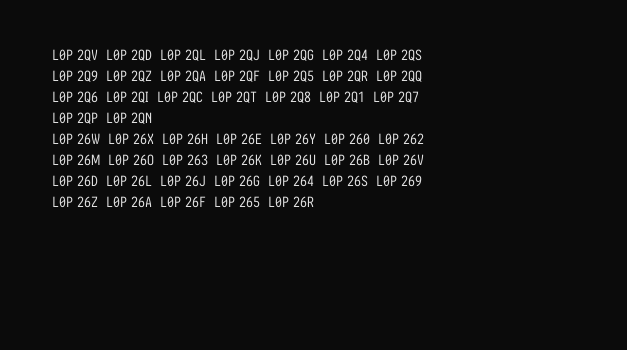L0P 2QV  L0P 2QD  L0P 2QL  L0P 2QJ  L0P 2QG  L0P 2Q4  L0P 2QS  L0P 2Q9  L0P 2QZ  L0P 2QA  L0P 2QF  L0P 2Q5  L0P 2QR  L0P 2QQ  L0P 2Q6  L0P 2QI  L0P 2QC  L0P 2QT  L0P 2Q8  L0P 2Q1  L0P 2Q7  L0P 2QP  L0P 2QN
L0P 26W  L0P 26X  L0P 26H  L0P 26E  L0P 26Y  L0P 260  L0P 262  L0P 26M  L0P 26O  L0P 263  L0P 26K  L0P 26U  L0P 26B  L0P 26V  L0P 26D  L0P 26L  L0P 26J  L0P 26G  L0P 264  L0P 26S  L0P 269  L0P 26Z  L0P 26A  L0P 26F  L0P 265  L0P 26R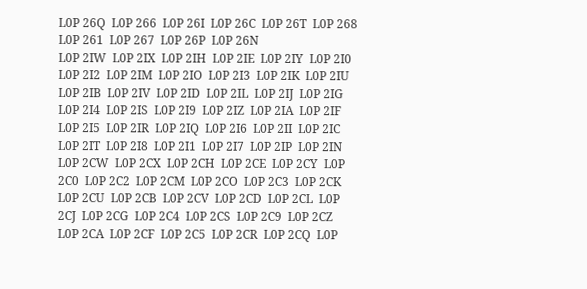L0P 26Q  L0P 266  L0P 26I  L0P 26C  L0P 26T  L0P 268  L0P 261  L0P 267  L0P 26P  L0P 26N
L0P 2IW  L0P 2IX  L0P 2IH  L0P 2IE  L0P 2IY  L0P 2I0  L0P 2I2  L0P 2IM  L0P 2IO  L0P 2I3  L0P 2IK  L0P 2IU  L0P 2IB  L0P 2IV  L0P 2ID  L0P 2IL  L0P 2IJ  L0P 2IG  L0P 2I4  L0P 2IS  L0P 2I9  L0P 2IZ  L0P 2IA  L0P 2IF  L0P 2I5  L0P 2IR  L0P 2IQ  L0P 2I6  L0P 2II  L0P 2IC  L0P 2IT  L0P 2I8  L0P 2I1  L0P 2I7  L0P 2IP  L0P 2IN
L0P 2CW  L0P 2CX  L0P 2CH  L0P 2CE  L0P 2CY  L0P 2C0  L0P 2C2  L0P 2CM  L0P 2CO  L0P 2C3  L0P 2CK  L0P 2CU  L0P 2CB  L0P 2CV  L0P 2CD  L0P 2CL  L0P 2CJ  L0P 2CG  L0P 2C4  L0P 2CS  L0P 2C9  L0P 2CZ  L0P 2CA  L0P 2CF  L0P 2C5  L0P 2CR  L0P 2CQ  L0P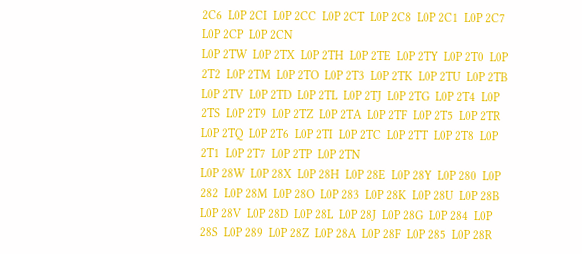2C6  L0P 2CI  L0P 2CC  L0P 2CT  L0P 2C8  L0P 2C1  L0P 2C7  L0P 2CP  L0P 2CN
L0P 2TW  L0P 2TX  L0P 2TH  L0P 2TE  L0P 2TY  L0P 2T0  L0P 2T2  L0P 2TM  L0P 2TO  L0P 2T3  L0P 2TK  L0P 2TU  L0P 2TB  L0P 2TV  L0P 2TD  L0P 2TL  L0P 2TJ  L0P 2TG  L0P 2T4  L0P 2TS  L0P 2T9  L0P 2TZ  L0P 2TA  L0P 2TF  L0P 2T5  L0P 2TR  L0P 2TQ  L0P 2T6  L0P 2TI  L0P 2TC  L0P 2TT  L0P 2T8  L0P 2T1  L0P 2T7  L0P 2TP  L0P 2TN
L0P 28W  L0P 28X  L0P 28H  L0P 28E  L0P 28Y  L0P 280  L0P 282  L0P 28M  L0P 28O  L0P 283  L0P 28K  L0P 28U  L0P 28B  L0P 28V  L0P 28D  L0P 28L  L0P 28J  L0P 28G  L0P 284  L0P 28S  L0P 289  L0P 28Z  L0P 28A  L0P 28F  L0P 285  L0P 28R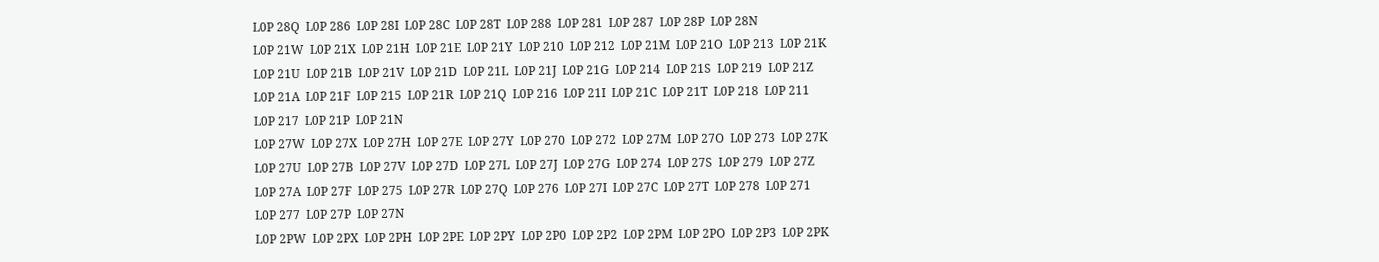L0P 28Q  L0P 286  L0P 28I  L0P 28C  L0P 28T  L0P 288  L0P 281  L0P 287  L0P 28P  L0P 28N
L0P 21W  L0P 21X  L0P 21H  L0P 21E  L0P 21Y  L0P 210  L0P 212  L0P 21M  L0P 21O  L0P 213  L0P 21K  L0P 21U  L0P 21B  L0P 21V  L0P 21D  L0P 21L  L0P 21J  L0P 21G  L0P 214  L0P 21S  L0P 219  L0P 21Z  L0P 21A  L0P 21F  L0P 215  L0P 21R  L0P 21Q  L0P 216  L0P 21I  L0P 21C  L0P 21T  L0P 218  L0P 211  L0P 217  L0P 21P  L0P 21N
L0P 27W  L0P 27X  L0P 27H  L0P 27E  L0P 27Y  L0P 270  L0P 272  L0P 27M  L0P 27O  L0P 273  L0P 27K  L0P 27U  L0P 27B  L0P 27V  L0P 27D  L0P 27L  L0P 27J  L0P 27G  L0P 274  L0P 27S  L0P 279  L0P 27Z  L0P 27A  L0P 27F  L0P 275  L0P 27R  L0P 27Q  L0P 276  L0P 27I  L0P 27C  L0P 27T  L0P 278  L0P 271  L0P 277  L0P 27P  L0P 27N
L0P 2PW  L0P 2PX  L0P 2PH  L0P 2PE  L0P 2PY  L0P 2P0  L0P 2P2  L0P 2PM  L0P 2PO  L0P 2P3  L0P 2PK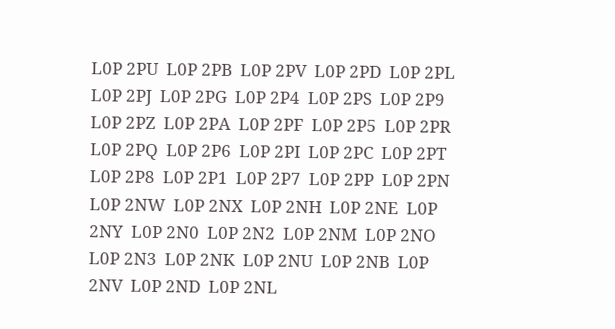L0P 2PU  L0P 2PB  L0P 2PV  L0P 2PD  L0P 2PL  L0P 2PJ  L0P 2PG  L0P 2P4  L0P 2PS  L0P 2P9  L0P 2PZ  L0P 2PA  L0P 2PF  L0P 2P5  L0P 2PR  L0P 2PQ  L0P 2P6  L0P 2PI  L0P 2PC  L0P 2PT  L0P 2P8  L0P 2P1  L0P 2P7  L0P 2PP  L0P 2PN
L0P 2NW  L0P 2NX  L0P 2NH  L0P 2NE  L0P 2NY  L0P 2N0  L0P 2N2  L0P 2NM  L0P 2NO  L0P 2N3  L0P 2NK  L0P 2NU  L0P 2NB  L0P 2NV  L0P 2ND  L0P 2NL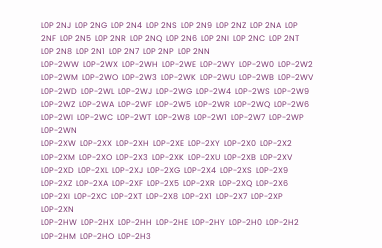L0P 2NJ  L0P 2NG  L0P 2N4  L0P 2NS  L0P 2N9  L0P 2NZ  L0P 2NA  L0P 2NF  L0P 2N5  L0P 2NR  L0P 2NQ  L0P 2N6  L0P 2NI  L0P 2NC  L0P 2NT  L0P 2N8  L0P 2N1  L0P 2N7  L0P 2NP  L0P 2NN
L0P-2WW  L0P-2WX  L0P-2WH  L0P-2WE  L0P-2WY  L0P-2W0  L0P-2W2  L0P-2WM  L0P-2WO  L0P-2W3  L0P-2WK  L0P-2WU  L0P-2WB  L0P-2WV  L0P-2WD  L0P-2WL  L0P-2WJ  L0P-2WG  L0P-2W4  L0P-2WS  L0P-2W9  L0P-2WZ  L0P-2WA  L0P-2WF  L0P-2W5  L0P-2WR  L0P-2WQ  L0P-2W6  L0P-2WI  L0P-2WC  L0P-2WT  L0P-2W8  L0P-2W1  L0P-2W7  L0P-2WP  L0P-2WN
L0P-2XW  L0P-2XX  L0P-2XH  L0P-2XE  L0P-2XY  L0P-2X0  L0P-2X2  L0P-2XM  L0P-2XO  L0P-2X3  L0P-2XK  L0P-2XU  L0P-2XB  L0P-2XV  L0P-2XD  L0P-2XL  L0P-2XJ  L0P-2XG  L0P-2X4  L0P-2XS  L0P-2X9  L0P-2XZ  L0P-2XA  L0P-2XF  L0P-2X5  L0P-2XR  L0P-2XQ  L0P-2X6  L0P-2XI  L0P-2XC  L0P-2XT  L0P-2X8  L0P-2X1  L0P-2X7  L0P-2XP  L0P-2XN
L0P-2HW  L0P-2HX  L0P-2HH  L0P-2HE  L0P-2HY  L0P-2H0  L0P-2H2  L0P-2HM  L0P-2HO  L0P-2H3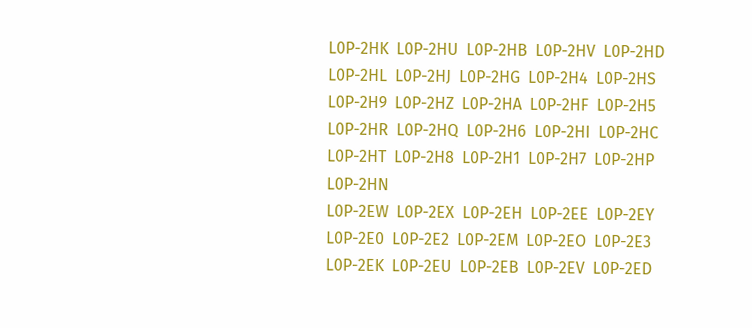L0P-2HK  L0P-2HU  L0P-2HB  L0P-2HV  L0P-2HD  L0P-2HL  L0P-2HJ  L0P-2HG  L0P-2H4  L0P-2HS  L0P-2H9  L0P-2HZ  L0P-2HA  L0P-2HF  L0P-2H5  L0P-2HR  L0P-2HQ  L0P-2H6  L0P-2HI  L0P-2HC  L0P-2HT  L0P-2H8  L0P-2H1  L0P-2H7  L0P-2HP  L0P-2HN
L0P-2EW  L0P-2EX  L0P-2EH  L0P-2EE  L0P-2EY  L0P-2E0  L0P-2E2  L0P-2EM  L0P-2EO  L0P-2E3  L0P-2EK  L0P-2EU  L0P-2EB  L0P-2EV  L0P-2ED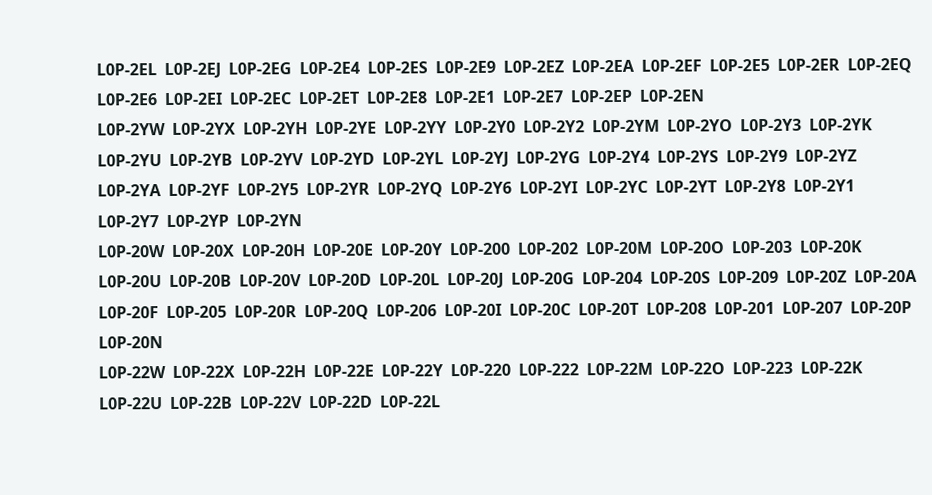L0P-2EL  L0P-2EJ  L0P-2EG  L0P-2E4  L0P-2ES  L0P-2E9  L0P-2EZ  L0P-2EA  L0P-2EF  L0P-2E5  L0P-2ER  L0P-2EQ  L0P-2E6  L0P-2EI  L0P-2EC  L0P-2ET  L0P-2E8  L0P-2E1  L0P-2E7  L0P-2EP  L0P-2EN
L0P-2YW  L0P-2YX  L0P-2YH  L0P-2YE  L0P-2YY  L0P-2Y0  L0P-2Y2  L0P-2YM  L0P-2YO  L0P-2Y3  L0P-2YK  L0P-2YU  L0P-2YB  L0P-2YV  L0P-2YD  L0P-2YL  L0P-2YJ  L0P-2YG  L0P-2Y4  L0P-2YS  L0P-2Y9  L0P-2YZ  L0P-2YA  L0P-2YF  L0P-2Y5  L0P-2YR  L0P-2YQ  L0P-2Y6  L0P-2YI  L0P-2YC  L0P-2YT  L0P-2Y8  L0P-2Y1  L0P-2Y7  L0P-2YP  L0P-2YN
L0P-20W  L0P-20X  L0P-20H  L0P-20E  L0P-20Y  L0P-200  L0P-202  L0P-20M  L0P-20O  L0P-203  L0P-20K  L0P-20U  L0P-20B  L0P-20V  L0P-20D  L0P-20L  L0P-20J  L0P-20G  L0P-204  L0P-20S  L0P-209  L0P-20Z  L0P-20A  L0P-20F  L0P-205  L0P-20R  L0P-20Q  L0P-206  L0P-20I  L0P-20C  L0P-20T  L0P-208  L0P-201  L0P-207  L0P-20P  L0P-20N
L0P-22W  L0P-22X  L0P-22H  L0P-22E  L0P-22Y  L0P-220  L0P-222  L0P-22M  L0P-22O  L0P-223  L0P-22K  L0P-22U  L0P-22B  L0P-22V  L0P-22D  L0P-22L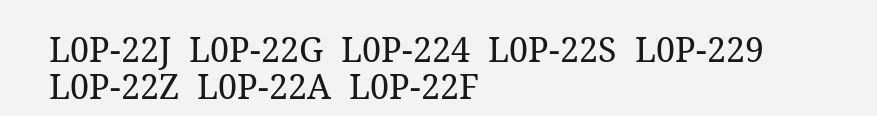L0P-22J  L0P-22G  L0P-224  L0P-22S  L0P-229  L0P-22Z  L0P-22A  L0P-22F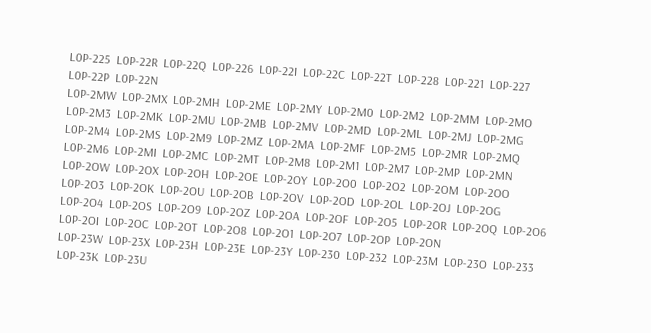L0P-225  L0P-22R  L0P-22Q  L0P-226  L0P-22I  L0P-22C  L0P-22T  L0P-228  L0P-221  L0P-227  L0P-22P  L0P-22N
L0P-2MW  L0P-2MX  L0P-2MH  L0P-2ME  L0P-2MY  L0P-2M0  L0P-2M2  L0P-2MM  L0P-2MO  L0P-2M3  L0P-2MK  L0P-2MU  L0P-2MB  L0P-2MV  L0P-2MD  L0P-2ML  L0P-2MJ  L0P-2MG  L0P-2M4  L0P-2MS  L0P-2M9  L0P-2MZ  L0P-2MA  L0P-2MF  L0P-2M5  L0P-2MR  L0P-2MQ  L0P-2M6  L0P-2MI  L0P-2MC  L0P-2MT  L0P-2M8  L0P-2M1  L0P-2M7  L0P-2MP  L0P-2MN
L0P-2OW  L0P-2OX  L0P-2OH  L0P-2OE  L0P-2OY  L0P-2O0  L0P-2O2  L0P-2OM  L0P-2OO  L0P-2O3  L0P-2OK  L0P-2OU  L0P-2OB  L0P-2OV  L0P-2OD  L0P-2OL  L0P-2OJ  L0P-2OG  L0P-2O4  L0P-2OS  L0P-2O9  L0P-2OZ  L0P-2OA  L0P-2OF  L0P-2O5  L0P-2OR  L0P-2OQ  L0P-2O6  L0P-2OI  L0P-2OC  L0P-2OT  L0P-2O8  L0P-2O1  L0P-2O7  L0P-2OP  L0P-2ON
L0P-23W  L0P-23X  L0P-23H  L0P-23E  L0P-23Y  L0P-230  L0P-232  L0P-23M  L0P-23O  L0P-233  L0P-23K  L0P-23U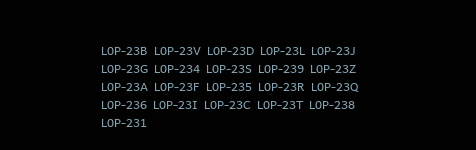L0P-23B  L0P-23V  L0P-23D  L0P-23L  L0P-23J  L0P-23G  L0P-234  L0P-23S  L0P-239  L0P-23Z  L0P-23A  L0P-23F  L0P-235  L0P-23R  L0P-23Q  L0P-236  L0P-23I  L0P-23C  L0P-23T  L0P-238  L0P-231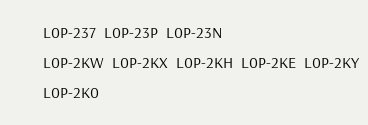L0P-237  L0P-23P  L0P-23N
L0P-2KW  L0P-2KX  L0P-2KH  L0P-2KE  L0P-2KY  L0P-2K0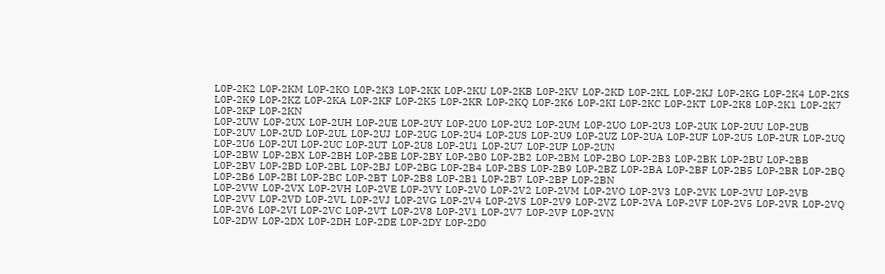L0P-2K2  L0P-2KM  L0P-2KO  L0P-2K3  L0P-2KK  L0P-2KU  L0P-2KB  L0P-2KV  L0P-2KD  L0P-2KL  L0P-2KJ  L0P-2KG  L0P-2K4  L0P-2KS  L0P-2K9  L0P-2KZ  L0P-2KA  L0P-2KF  L0P-2K5  L0P-2KR  L0P-2KQ  L0P-2K6  L0P-2KI  L0P-2KC  L0P-2KT  L0P-2K8  L0P-2K1  L0P-2K7  L0P-2KP  L0P-2KN
L0P-2UW  L0P-2UX  L0P-2UH  L0P-2UE  L0P-2UY  L0P-2U0  L0P-2U2  L0P-2UM  L0P-2UO  L0P-2U3  L0P-2UK  L0P-2UU  L0P-2UB  L0P-2UV  L0P-2UD  L0P-2UL  L0P-2UJ  L0P-2UG  L0P-2U4  L0P-2US  L0P-2U9  L0P-2UZ  L0P-2UA  L0P-2UF  L0P-2U5  L0P-2UR  L0P-2UQ  L0P-2U6  L0P-2UI  L0P-2UC  L0P-2UT  L0P-2U8  L0P-2U1  L0P-2U7  L0P-2UP  L0P-2UN
L0P-2BW  L0P-2BX  L0P-2BH  L0P-2BE  L0P-2BY  L0P-2B0  L0P-2B2  L0P-2BM  L0P-2BO  L0P-2B3  L0P-2BK  L0P-2BU  L0P-2BB  L0P-2BV  L0P-2BD  L0P-2BL  L0P-2BJ  L0P-2BG  L0P-2B4  L0P-2BS  L0P-2B9  L0P-2BZ  L0P-2BA  L0P-2BF  L0P-2B5  L0P-2BR  L0P-2BQ  L0P-2B6  L0P-2BI  L0P-2BC  L0P-2BT  L0P-2B8  L0P-2B1  L0P-2B7  L0P-2BP  L0P-2BN
L0P-2VW  L0P-2VX  L0P-2VH  L0P-2VE  L0P-2VY  L0P-2V0  L0P-2V2  L0P-2VM  L0P-2VO  L0P-2V3  L0P-2VK  L0P-2VU  L0P-2VB  L0P-2VV  L0P-2VD  L0P-2VL  L0P-2VJ  L0P-2VG  L0P-2V4  L0P-2VS  L0P-2V9  L0P-2VZ  L0P-2VA  L0P-2VF  L0P-2V5  L0P-2VR  L0P-2VQ  L0P-2V6  L0P-2VI  L0P-2VC  L0P-2VT  L0P-2V8  L0P-2V1  L0P-2V7  L0P-2VP  L0P-2VN
L0P-2DW  L0P-2DX  L0P-2DH  L0P-2DE  L0P-2DY  L0P-2D0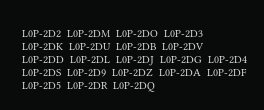L0P-2D2  L0P-2DM  L0P-2DO  L0P-2D3  L0P-2DK  L0P-2DU  L0P-2DB  L0P-2DV  L0P-2DD  L0P-2DL  L0P-2DJ  L0P-2DG  L0P-2D4  L0P-2DS  L0P-2D9  L0P-2DZ  L0P-2DA  L0P-2DF  L0P-2D5  L0P-2DR  L0P-2DQ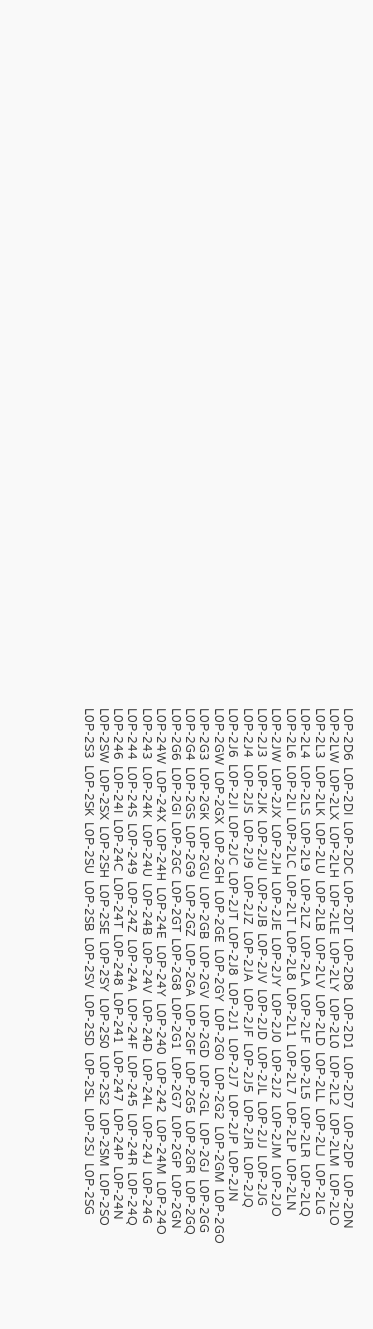L0P-2D6  L0P-2DI  L0P-2DC  L0P-2DT  L0P-2D8  L0P-2D1  L0P-2D7  L0P-2DP  L0P-2DN
L0P-2LW  L0P-2LX  L0P-2LH  L0P-2LE  L0P-2LY  L0P-2L0  L0P-2L2  L0P-2LM  L0P-2LO  L0P-2L3  L0P-2LK  L0P-2LU  L0P-2LB  L0P-2LV  L0P-2LD  L0P-2LL  L0P-2LJ  L0P-2LG  L0P-2L4  L0P-2LS  L0P-2L9  L0P-2LZ  L0P-2LA  L0P-2LF  L0P-2L5  L0P-2LR  L0P-2LQ  L0P-2L6  L0P-2LI  L0P-2LC  L0P-2LT  L0P-2L8  L0P-2L1  L0P-2L7  L0P-2LP  L0P-2LN
L0P-2JW  L0P-2JX  L0P-2JH  L0P-2JE  L0P-2JY  L0P-2J0  L0P-2J2  L0P-2JM  L0P-2JO  L0P-2J3  L0P-2JK  L0P-2JU  L0P-2JB  L0P-2JV  L0P-2JD  L0P-2JL  L0P-2JJ  L0P-2JG  L0P-2J4  L0P-2JS  L0P-2J9  L0P-2JZ  L0P-2JA  L0P-2JF  L0P-2J5  L0P-2JR  L0P-2JQ  L0P-2J6  L0P-2JI  L0P-2JC  L0P-2JT  L0P-2J8  L0P-2J1  L0P-2J7  L0P-2JP  L0P-2JN
L0P-2GW  L0P-2GX  L0P-2GH  L0P-2GE  L0P-2GY  L0P-2G0  L0P-2G2  L0P-2GM  L0P-2GO  L0P-2G3  L0P-2GK  L0P-2GU  L0P-2GB  L0P-2GV  L0P-2GD  L0P-2GL  L0P-2GJ  L0P-2GG  L0P-2G4  L0P-2GS  L0P-2G9  L0P-2GZ  L0P-2GA  L0P-2GF  L0P-2G5  L0P-2GR  L0P-2GQ  L0P-2G6  L0P-2GI  L0P-2GC  L0P-2GT  L0P-2G8  L0P-2G1  L0P-2G7  L0P-2GP  L0P-2GN
L0P-24W  L0P-24X  L0P-24H  L0P-24E  L0P-24Y  L0P-240  L0P-242  L0P-24M  L0P-24O  L0P-243  L0P-24K  L0P-24U  L0P-24B  L0P-24V  L0P-24D  L0P-24L  L0P-24J  L0P-24G  L0P-244  L0P-24S  L0P-249  L0P-24Z  L0P-24A  L0P-24F  L0P-245  L0P-24R  L0P-24Q  L0P-246  L0P-24I  L0P-24C  L0P-24T  L0P-248  L0P-241  L0P-247  L0P-24P  L0P-24N
L0P-2SW  L0P-2SX  L0P-2SH  L0P-2SE  L0P-2SY  L0P-2S0  L0P-2S2  L0P-2SM  L0P-2SO  L0P-2S3  L0P-2SK  L0P-2SU  L0P-2SB  L0P-2SV  L0P-2SD  L0P-2SL  L0P-2SJ  L0P-2SG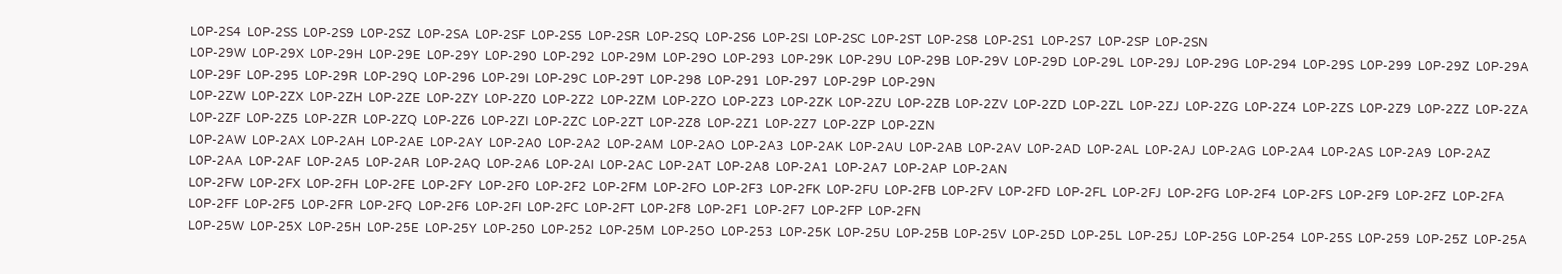L0P-2S4  L0P-2SS  L0P-2S9  L0P-2SZ  L0P-2SA  L0P-2SF  L0P-2S5  L0P-2SR  L0P-2SQ  L0P-2S6  L0P-2SI  L0P-2SC  L0P-2ST  L0P-2S8  L0P-2S1  L0P-2S7  L0P-2SP  L0P-2SN
L0P-29W  L0P-29X  L0P-29H  L0P-29E  L0P-29Y  L0P-290  L0P-292  L0P-29M  L0P-29O  L0P-293  L0P-29K  L0P-29U  L0P-29B  L0P-29V  L0P-29D  L0P-29L  L0P-29J  L0P-29G  L0P-294  L0P-29S  L0P-299  L0P-29Z  L0P-29A  L0P-29F  L0P-295  L0P-29R  L0P-29Q  L0P-296  L0P-29I  L0P-29C  L0P-29T  L0P-298  L0P-291  L0P-297  L0P-29P  L0P-29N
L0P-2ZW  L0P-2ZX  L0P-2ZH  L0P-2ZE  L0P-2ZY  L0P-2Z0  L0P-2Z2  L0P-2ZM  L0P-2ZO  L0P-2Z3  L0P-2ZK  L0P-2ZU  L0P-2ZB  L0P-2ZV  L0P-2ZD  L0P-2ZL  L0P-2ZJ  L0P-2ZG  L0P-2Z4  L0P-2ZS  L0P-2Z9  L0P-2ZZ  L0P-2ZA  L0P-2ZF  L0P-2Z5  L0P-2ZR  L0P-2ZQ  L0P-2Z6  L0P-2ZI  L0P-2ZC  L0P-2ZT  L0P-2Z8  L0P-2Z1  L0P-2Z7  L0P-2ZP  L0P-2ZN
L0P-2AW  L0P-2AX  L0P-2AH  L0P-2AE  L0P-2AY  L0P-2A0  L0P-2A2  L0P-2AM  L0P-2AO  L0P-2A3  L0P-2AK  L0P-2AU  L0P-2AB  L0P-2AV  L0P-2AD  L0P-2AL  L0P-2AJ  L0P-2AG  L0P-2A4  L0P-2AS  L0P-2A9  L0P-2AZ  L0P-2AA  L0P-2AF  L0P-2A5  L0P-2AR  L0P-2AQ  L0P-2A6  L0P-2AI  L0P-2AC  L0P-2AT  L0P-2A8  L0P-2A1  L0P-2A7  L0P-2AP  L0P-2AN
L0P-2FW  L0P-2FX  L0P-2FH  L0P-2FE  L0P-2FY  L0P-2F0  L0P-2F2  L0P-2FM  L0P-2FO  L0P-2F3  L0P-2FK  L0P-2FU  L0P-2FB  L0P-2FV  L0P-2FD  L0P-2FL  L0P-2FJ  L0P-2FG  L0P-2F4  L0P-2FS  L0P-2F9  L0P-2FZ  L0P-2FA  L0P-2FF  L0P-2F5  L0P-2FR  L0P-2FQ  L0P-2F6  L0P-2FI  L0P-2FC  L0P-2FT  L0P-2F8  L0P-2F1  L0P-2F7  L0P-2FP  L0P-2FN
L0P-25W  L0P-25X  L0P-25H  L0P-25E  L0P-25Y  L0P-250  L0P-252  L0P-25M  L0P-25O  L0P-253  L0P-25K  L0P-25U  L0P-25B  L0P-25V  L0P-25D  L0P-25L  L0P-25J  L0P-25G  L0P-254  L0P-25S  L0P-259  L0P-25Z  L0P-25A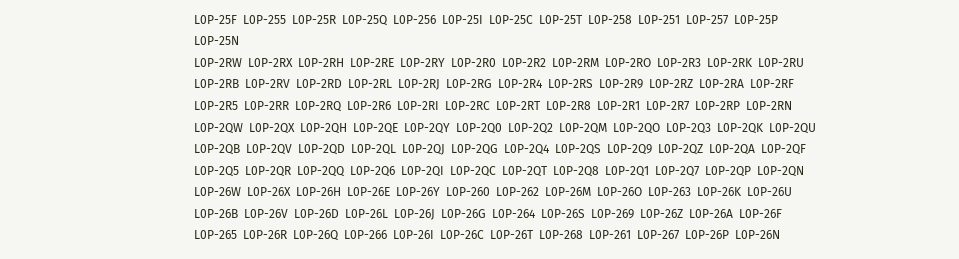L0P-25F  L0P-255  L0P-25R  L0P-25Q  L0P-256  L0P-25I  L0P-25C  L0P-25T  L0P-258  L0P-251  L0P-257  L0P-25P  L0P-25N
L0P-2RW  L0P-2RX  L0P-2RH  L0P-2RE  L0P-2RY  L0P-2R0  L0P-2R2  L0P-2RM  L0P-2RO  L0P-2R3  L0P-2RK  L0P-2RU  L0P-2RB  L0P-2RV  L0P-2RD  L0P-2RL  L0P-2RJ  L0P-2RG  L0P-2R4  L0P-2RS  L0P-2R9  L0P-2RZ  L0P-2RA  L0P-2RF  L0P-2R5  L0P-2RR  L0P-2RQ  L0P-2R6  L0P-2RI  L0P-2RC  L0P-2RT  L0P-2R8  L0P-2R1  L0P-2R7  L0P-2RP  L0P-2RN
L0P-2QW  L0P-2QX  L0P-2QH  L0P-2QE  L0P-2QY  L0P-2Q0  L0P-2Q2  L0P-2QM  L0P-2QO  L0P-2Q3  L0P-2QK  L0P-2QU  L0P-2QB  L0P-2QV  L0P-2QD  L0P-2QL  L0P-2QJ  L0P-2QG  L0P-2Q4  L0P-2QS  L0P-2Q9  L0P-2QZ  L0P-2QA  L0P-2QF  L0P-2Q5  L0P-2QR  L0P-2QQ  L0P-2Q6  L0P-2QI  L0P-2QC  L0P-2QT  L0P-2Q8  L0P-2Q1  L0P-2Q7  L0P-2QP  L0P-2QN
L0P-26W  L0P-26X  L0P-26H  L0P-26E  L0P-26Y  L0P-260  L0P-262  L0P-26M  L0P-26O  L0P-263  L0P-26K  L0P-26U  L0P-26B  L0P-26V  L0P-26D  L0P-26L  L0P-26J  L0P-26G  L0P-264  L0P-26S  L0P-269  L0P-26Z  L0P-26A  L0P-26F  L0P-265  L0P-26R  L0P-26Q  L0P-266  L0P-26I  L0P-26C  L0P-26T  L0P-268  L0P-261  L0P-267  L0P-26P  L0P-26N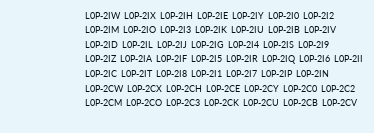L0P-2IW  L0P-2IX  L0P-2IH  L0P-2IE  L0P-2IY  L0P-2I0  L0P-2I2  L0P-2IM  L0P-2IO  L0P-2I3  L0P-2IK  L0P-2IU  L0P-2IB  L0P-2IV  L0P-2ID  L0P-2IL  L0P-2IJ  L0P-2IG  L0P-2I4  L0P-2IS  L0P-2I9  L0P-2IZ  L0P-2IA  L0P-2IF  L0P-2I5  L0P-2IR  L0P-2IQ  L0P-2I6  L0P-2II  L0P-2IC  L0P-2IT  L0P-2I8  L0P-2I1  L0P-2I7  L0P-2IP  L0P-2IN
L0P-2CW  L0P-2CX  L0P-2CH  L0P-2CE  L0P-2CY  L0P-2C0  L0P-2C2  L0P-2CM  L0P-2CO  L0P-2C3  L0P-2CK  L0P-2CU  L0P-2CB  L0P-2CV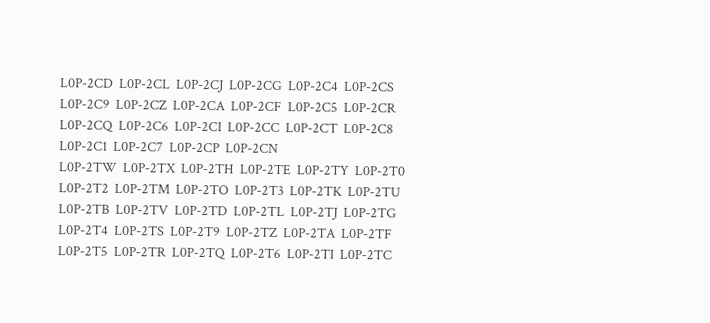L0P-2CD  L0P-2CL  L0P-2CJ  L0P-2CG  L0P-2C4  L0P-2CS  L0P-2C9  L0P-2CZ  L0P-2CA  L0P-2CF  L0P-2C5  L0P-2CR  L0P-2CQ  L0P-2C6  L0P-2CI  L0P-2CC  L0P-2CT  L0P-2C8  L0P-2C1  L0P-2C7  L0P-2CP  L0P-2CN
L0P-2TW  L0P-2TX  L0P-2TH  L0P-2TE  L0P-2TY  L0P-2T0  L0P-2T2  L0P-2TM  L0P-2TO  L0P-2T3  L0P-2TK  L0P-2TU  L0P-2TB  L0P-2TV  L0P-2TD  L0P-2TL  L0P-2TJ  L0P-2TG  L0P-2T4  L0P-2TS  L0P-2T9  L0P-2TZ  L0P-2TA  L0P-2TF  L0P-2T5  L0P-2TR  L0P-2TQ  L0P-2T6  L0P-2TI  L0P-2TC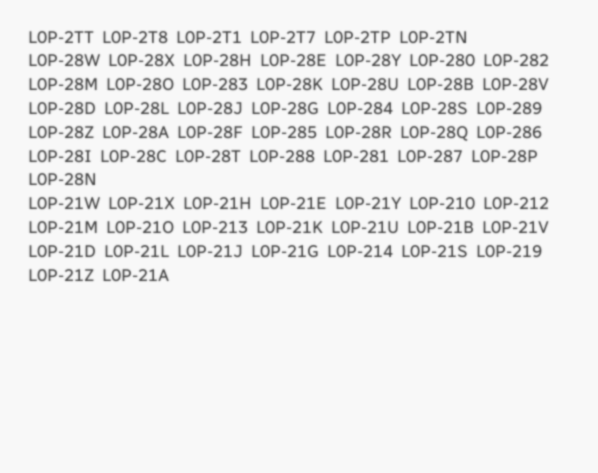L0P-2TT  L0P-2T8  L0P-2T1  L0P-2T7  L0P-2TP  L0P-2TN
L0P-28W  L0P-28X  L0P-28H  L0P-28E  L0P-28Y  L0P-280  L0P-282  L0P-28M  L0P-28O  L0P-283  L0P-28K  L0P-28U  L0P-28B  L0P-28V  L0P-28D  L0P-28L  L0P-28J  L0P-28G  L0P-284  L0P-28S  L0P-289  L0P-28Z  L0P-28A  L0P-28F  L0P-285  L0P-28R  L0P-28Q  L0P-286  L0P-28I  L0P-28C  L0P-28T  L0P-288  L0P-281  L0P-287  L0P-28P  L0P-28N
L0P-21W  L0P-21X  L0P-21H  L0P-21E  L0P-21Y  L0P-210  L0P-212  L0P-21M  L0P-21O  L0P-213  L0P-21K  L0P-21U  L0P-21B  L0P-21V  L0P-21D  L0P-21L  L0P-21J  L0P-21G  L0P-214  L0P-21S  L0P-219  L0P-21Z  L0P-21A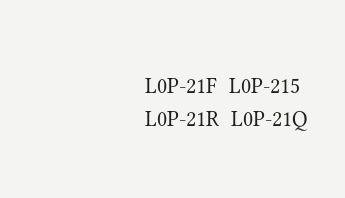L0P-21F  L0P-215  L0P-21R  L0P-21Q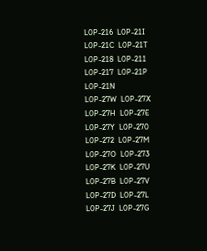L0P-216  L0P-21I  L0P-21C  L0P-21T  L0P-218  L0P-211  L0P-217  L0P-21P  L0P-21N
L0P-27W  L0P-27X  L0P-27H  L0P-27E  L0P-27Y  L0P-270  L0P-272  L0P-27M  L0P-27O  L0P-273  L0P-27K  L0P-27U  L0P-27B  L0P-27V  L0P-27D  L0P-27L  L0P-27J  L0P-27G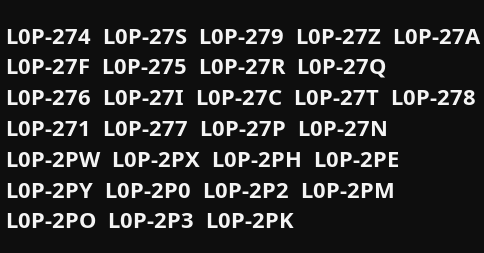L0P-274  L0P-27S  L0P-279  L0P-27Z  L0P-27A  L0P-27F  L0P-275  L0P-27R  L0P-27Q  L0P-276  L0P-27I  L0P-27C  L0P-27T  L0P-278  L0P-271  L0P-277  L0P-27P  L0P-27N
L0P-2PW  L0P-2PX  L0P-2PH  L0P-2PE  L0P-2PY  L0P-2P0  L0P-2P2  L0P-2PM  L0P-2PO  L0P-2P3  L0P-2PK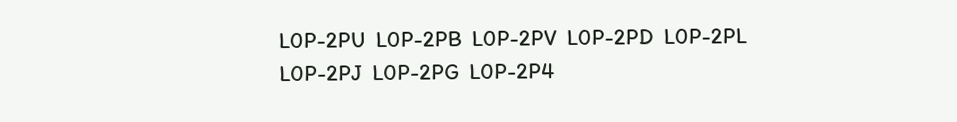L0P-2PU  L0P-2PB  L0P-2PV  L0P-2PD  L0P-2PL  L0P-2PJ  L0P-2PG  L0P-2P4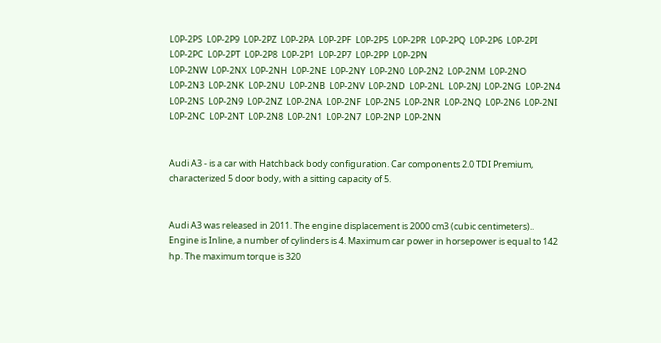L0P-2PS  L0P-2P9  L0P-2PZ  L0P-2PA  L0P-2PF  L0P-2P5  L0P-2PR  L0P-2PQ  L0P-2P6  L0P-2PI  L0P-2PC  L0P-2PT  L0P-2P8  L0P-2P1  L0P-2P7  L0P-2PP  L0P-2PN
L0P-2NW  L0P-2NX  L0P-2NH  L0P-2NE  L0P-2NY  L0P-2N0  L0P-2N2  L0P-2NM  L0P-2NO  L0P-2N3  L0P-2NK  L0P-2NU  L0P-2NB  L0P-2NV  L0P-2ND  L0P-2NL  L0P-2NJ  L0P-2NG  L0P-2N4  L0P-2NS  L0P-2N9  L0P-2NZ  L0P-2NA  L0P-2NF  L0P-2N5  L0P-2NR  L0P-2NQ  L0P-2N6  L0P-2NI  L0P-2NC  L0P-2NT  L0P-2N8  L0P-2N1  L0P-2N7  L0P-2NP  L0P-2NN


Audi A3 - is a car with Hatchback body configuration. Car components 2.0 TDI Premium, characterized 5 door body, with a sitting capacity of 5.


Audi A3 was released in 2011. The engine displacement is 2000 cm3 (cubic centimeters).. Engine is Inline, a number of cylinders is 4. Maximum car power in horsepower is equal to 142 hp. The maximum torque is 320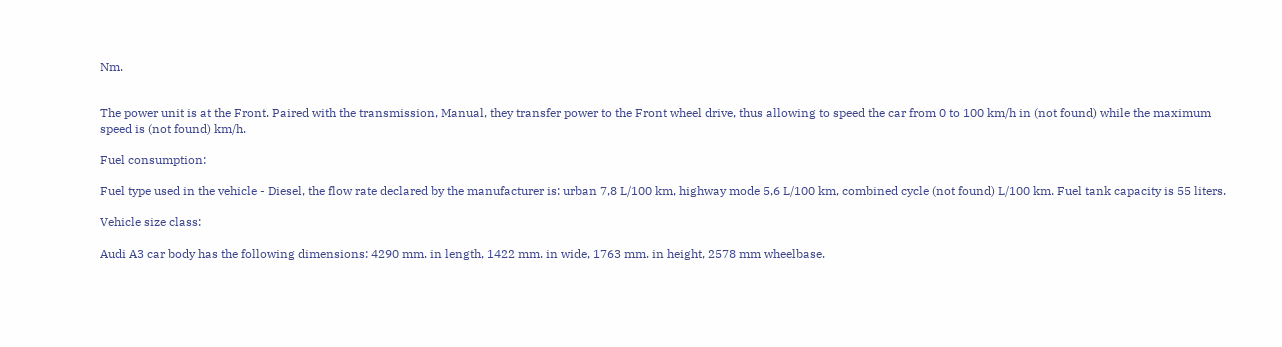Nm.


The power unit is at the Front. Paired with the transmission, Manual, they transfer power to the Front wheel drive, thus allowing to speed the car from 0 to 100 km/h in (not found) while the maximum speed is (not found) km/h.

Fuel consumption:

Fuel type used in the vehicle - Diesel, the flow rate declared by the manufacturer is: urban 7,8 L/100 km, highway mode 5,6 L/100 km, combined cycle (not found) L/100 km. Fuel tank capacity is 55 liters.

Vehicle size class:

Audi A3 car body has the following dimensions: 4290 mm. in length, 1422 mm. in wide, 1763 mm. in height, 2578 mm wheelbase.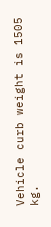Vehicle curb weight is 1505 kg.